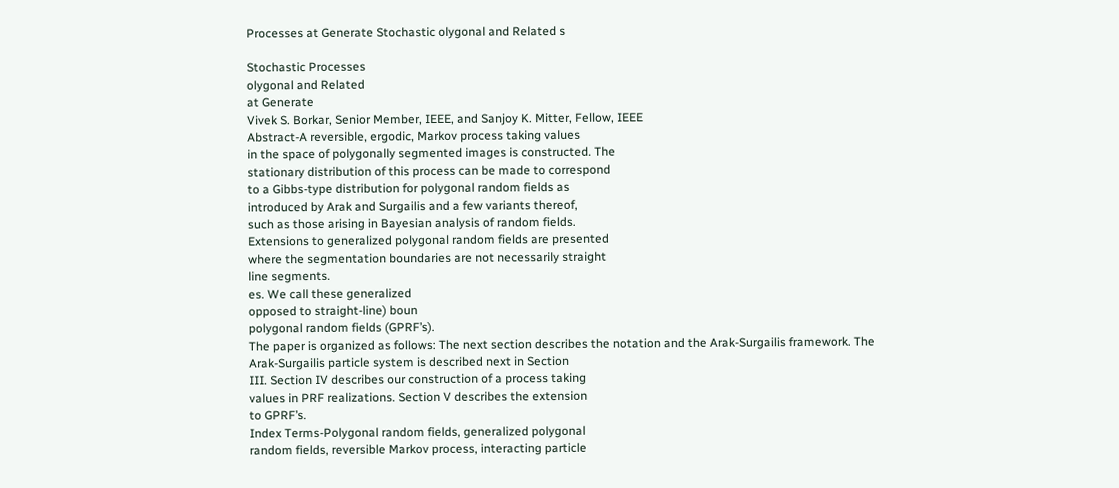Processes at Generate Stochastic olygonal and Related s

Stochastic Processes
olygonal and Related
at Generate
Vivek S. Borkar, Senior Member, IEEE, and Sanjoy K. Mitter, Fellow, IEEE
Abstract-A reversible, ergodic, Markov process taking values
in the space of polygonally segmented images is constructed. The
stationary distribution of this process can be made to correspond
to a Gibbs-type distribution for polygonal random fields as
introduced by Arak and Surgailis and a few variants thereof,
such as those arising in Bayesian analysis of random fields.
Extensions to generalized polygonal random fields are presented
where the segmentation boundaries are not necessarily straight
line segments.
es. We call these generalized
opposed to straight-line) boun
polygonal random fields (GPRF’s).
The paper is organized as follows: The next section describes the notation and the Arak-Surgailis framework. The
Arak-Surgailis particle system is described next in Section
III. Section IV describes our construction of a process taking
values in PRF realizations. Section V describes the extension
to GPRF’s.
Index Terms-Polygonal random fields, generalized polygonal
random fields, reversible Markov process, interacting particle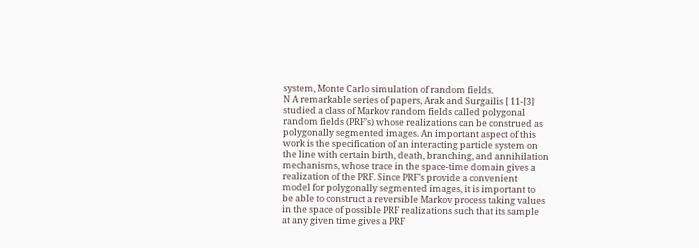system, Monte Carlo simulation of random fields.
N A remarkable series of papers, Arak and Surgailis [ 11-[3]
studied a class of Markov random fields called polygonal
random fields (PRF’s) whose realizations can be construed as
polygonally segmented images. An important aspect of this
work is the specification of an interacting particle system on
the line with certain birth, death, branching, and annihilation
mechanisms, whose trace in the space-time domain gives a
realization of the PRF. Since PRF’s provide a convenient
model for polygonally segmented images, it is important to
be able to construct a reversible Markov process taking values
in the space of possible PRF realizations such that its sample
at any given time gives a PRF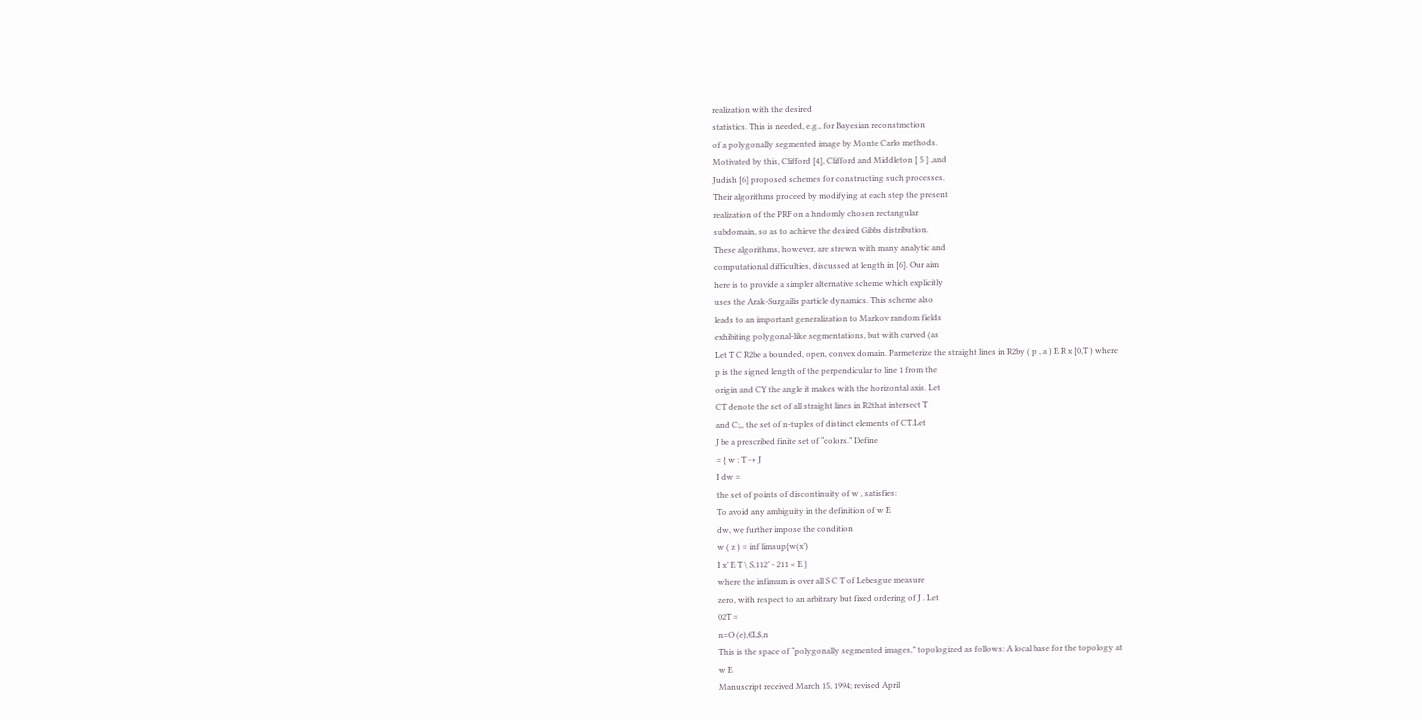realization with the desired
statistics. This is needed, e.g., for Bayesian reconstmction
of a polygonally segmented image by Monte Carlo methods.
Motivated by this, Clifford [4], Clifford and Middleton [ 5 ] ,and
Judish [6] proposed schemes for constructing such processes.
Their algorithms proceed by modifying at each step the present
realization of the PRF on a hndomly chosen rectangular
subdomain, so as to achieve the desired Gibbs distribution.
These algorithms, however, are strewn with many analytic and
computational difficulties, discussed at length in [6]. Our aim
here is to provide a simpler alternative scheme which explicitly
uses the Arak-Surgailis particle dynamics. This scheme also
leads to an important generalization to Markov random fields
exhibiting polygonal-like segmentations, but with curved (as
Let T C R2be a bounded, open, convex domain. Parmeterize the straight lines in R2by ( p , a ) E R x [0,T ) where
p is the signed length of the perpendicular to line 1 from the
origin and CY the angle it makes with the horizontal axis. Let
CT denote the set of all straight lines in R2that intersect T
and C;,, the set of n-tuples of distinct elements of CT.Let
J be a prescribed finite set of “colors.” Define
= { w : T -+ J
I dw =
the set of points of discontinuity of w , satisfies:
To avoid any ambiguity in the definition of w E
dw, we further impose the condition
w ( z ) = inf limsup{w(x’)
I x’ E T \ S,112’ - 211 < E }
where the infimum is over all S C T of Lebesgue measure
zero, with respect to an arbitrary but fixed ordering of J . Let
02T =
n=O (e),€L$,n
This is the space of “polygonally segmented images,” topologized as follows: A local base for the topology at
w E
Manuscript received March 15, 1994; revised April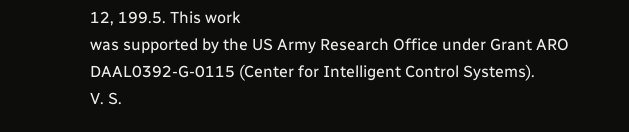12, 199.5. This work
was supported by the US Army Research Office under Grant ARO DAAL0392-G-0115 (Center for Intelligent Control Systems).
V. S.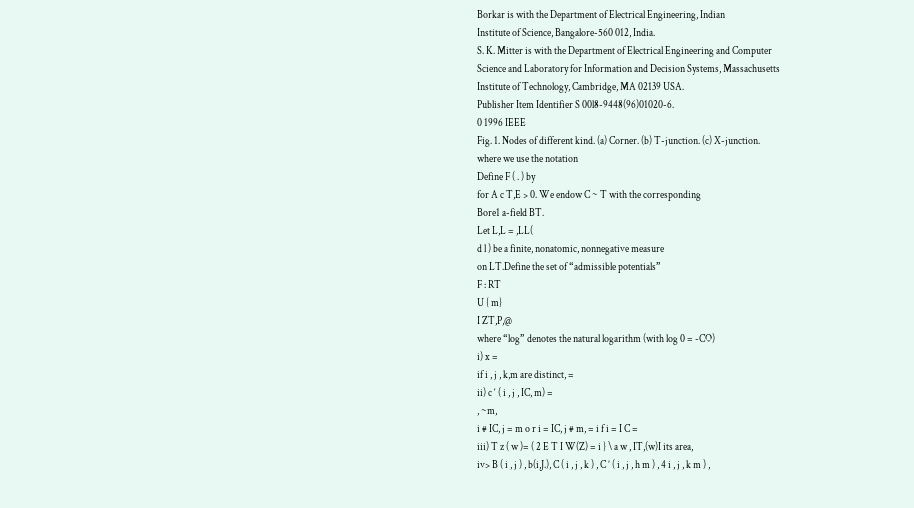Borkar is with the Department of Electrical Engineering, Indian
Institute of Science, Bangalore-560 012, India.
S. K. Mitter is with the Department of Electrical Engineering and Computer
Science and Laboratory for Information and Decision Systems, Massachusetts
Institute of Technology, Cambridge, MA 02139 USA.
Publisher Item Identifier S 00l8-9448(96)01020-6.
0 1996 IEEE
Fig. 1. Nodes of different kind. (a) Corner. (b) T-junction. (c) X-junction.
where we use the notation
Define F ( . ) by
for A c T,E > 0. We endow C ~ T with the corresponding
Bore1 a-field BT.
Let L,L = ,LL(
d l ) be a finite, nonatomic, nonnegative measure
on LT.Define the set of “admissible potentials”
F : RT
U { m}
I ZT,P,@
where “log” denotes the natural logarithm (with log 0 = -CO)
i) x =
if i , j , k,m are distinct, =
ii) c ‘ ( i , j , IC, m) =
, ~m,
i # IC, j = m o r i = IC, j # m, = i f i = I C =
iii) T z ( w )= ( 2 E T I W(Z) = i } \ a w , IT,(w)I its area,
iv> B ( i , j ) , b(i,J.), C ( i , j , k ) , C ’ ( i , j , h m ) , 4 i , j , k m ) ,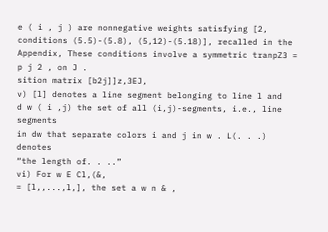e ( i , j ) are nonnegative weights satisfying [2, conditions (5.5)-(5.8), (5,12)-(5.18)], recalled in the
Appendix, These conditions involve a symmetric tranpZ3 = p j 2 , on J .
sition matrix [b2j]]z,3EJ,
v) [l] denotes a line segment belonging to line l and
d w ( i ,j) the set of all (i,j)-segments, i.e., line segments
in dw that separate colors i and j in w . L(. . .) denotes
“the length of. . ..”
vi) For w E Cl,(&,
= [l,,...,l,], the set a w n & ,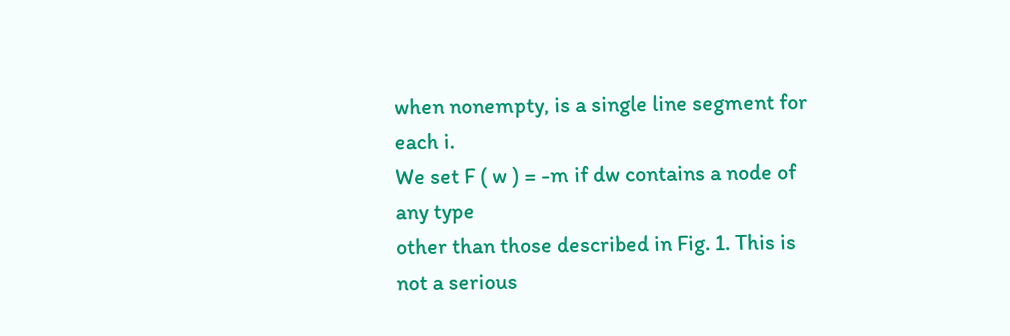when nonempty, is a single line segment for each i.
We set F ( w ) = -m if dw contains a node of any type
other than those described in Fig. 1. This is not a serious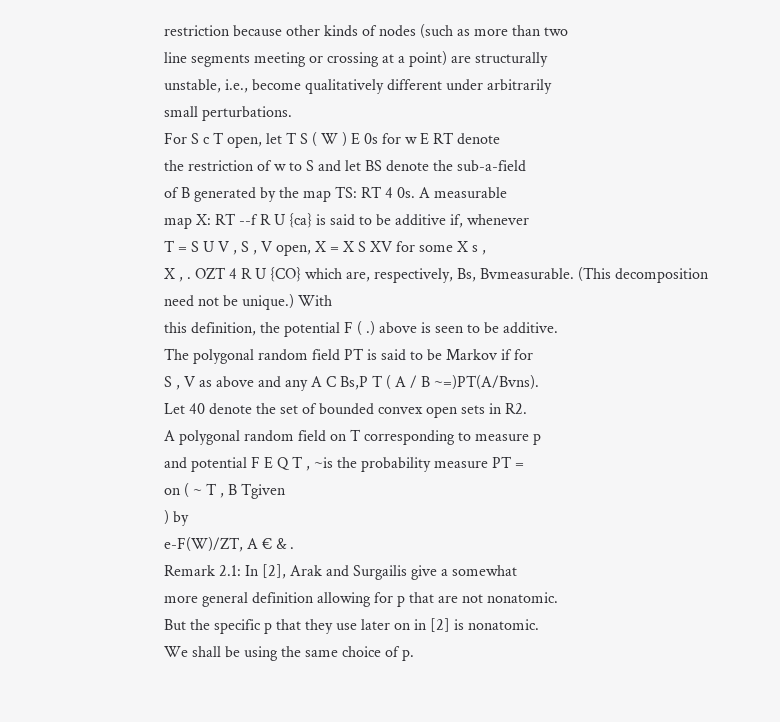restriction because other kinds of nodes (such as more than two
line segments meeting or crossing at a point) are structurally
unstable, i.e., become qualitatively different under arbitrarily
small perturbations.
For S c T open, let T S ( W ) E 0s for w E RT denote
the restriction of w to S and let BS denote the sub-a-field
of B generated by the map TS: RT 4 0s. A measurable
map X: RT --f R U {ca} is said to be additive if, whenever
T = S U V , S , V open, X = X S XV for some X s ,
X , . OZT 4 R U {CO} which are, respectively, Bs, Bvmeasurable. (This decomposition need not be unique.) With
this definition, the potential F ( .) above is seen to be additive.
The polygonal random field PT is said to be Markov if for
S , V as above and any A C Bs,P T ( A / B ~=)PT(A/Bvns).
Let 40 denote the set of bounded convex open sets in R2.
A polygonal random field on T corresponding to measure p
and potential F E Q T , ~is the probability measure PT =
on ( ~ T , B Tgiven
) by
e-F(W)/ZT, A € & .
Remark 2.1: In [2], Arak and Surgailis give a somewhat
more general definition allowing for p that are not nonatomic.
But the specific p that they use later on in [2] is nonatomic.
We shall be using the same choice of p.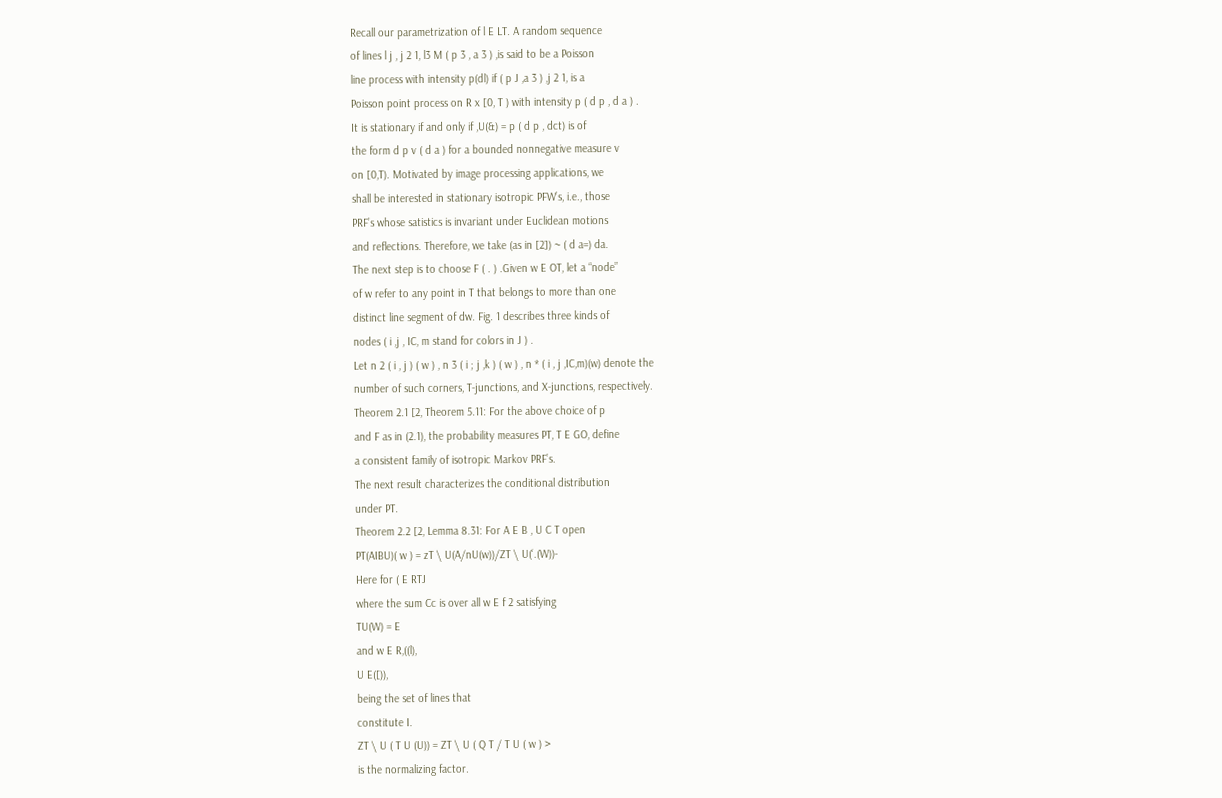Recall our parametrization of l E LT. A random sequence
of lines l j , j 2 1, l3 M ( p 3 , a 3 ) ,is said to be a Poisson
line process with intensity p(dl) if ( p J ,a 3 ) ,j 2 1, is a
Poisson point process on R x [0, T ) with intensity p ( d p , d a ) .
It is stationary if and only if ,U(&) = p ( d p , dct) is of
the form d p v ( d a ) for a bounded nonnegative measure v
on [0,T). Motivated by image processing applications, we
shall be interested in stationary isotropic PFW’s, i.e., those
PRF’s whose satistics is invariant under Euclidean motions
and reflections. Therefore, we take (as in [2]) ~ ( d a=) da.
The next step is to choose F ( . ) .Given w E OT, let a “node”
of w refer to any point in T that belongs to more than one
distinct line segment of dw. Fig. 1 describes three kinds of
nodes ( i ,j , IC, m stand for colors in J ) .
Let n 2 ( i , j ) ( w ) , n 3 ( i ; j ,k ) ( w ) , n * ( i , j ,IC,m)(w) denote the
number of such corners, T-junctions, and X-junctions, respectively.
Theorem 2.1 [2, Theorem 5.11: For the above choice of p
and F as in (2.1), the probability measures PT, T E GO, define
a consistent family of isotropic Markov PRF’s.
The next result characterizes the conditional distribution
under PT.
Theorem 2.2 [2, Lemma 8.31: For A E B , U C T open
PT(AIBU)( w ) = zT \ U(A/nU(w))/ZT \ U(‘.(W))-
Here for ( E RTJ
where the sum Cc is over all w E f 2 satisfying
TU(W) = E
and w E R,((l),
U E([)),
being the set of lines that
constitute I.
ZT \ U ( T U (U)) = ZT \ U ( Q T / T U ( w ) >
is the normalizing factor.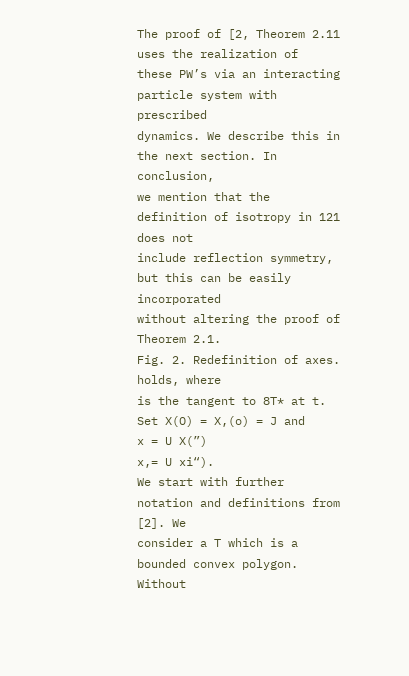The proof of [2, Theorem 2.11 uses the realization of
these PW’s via an interacting particle system with prescribed
dynamics. We describe this in the next section. In conclusion,
we mention that the definition of isotropy in 121 does not
include reflection symmetry, but this can be easily incorporated
without altering the proof of Theorem 2.1.
Fig. 2. Redefinition of axes.
holds, where
is the tangent to 8T* at t. Set X(O) = X,(o) = J and
x = U X(”)
x,= U xi“).
We start with further notation and definitions from [2]. We
consider a T which is a bounded convex polygon. Without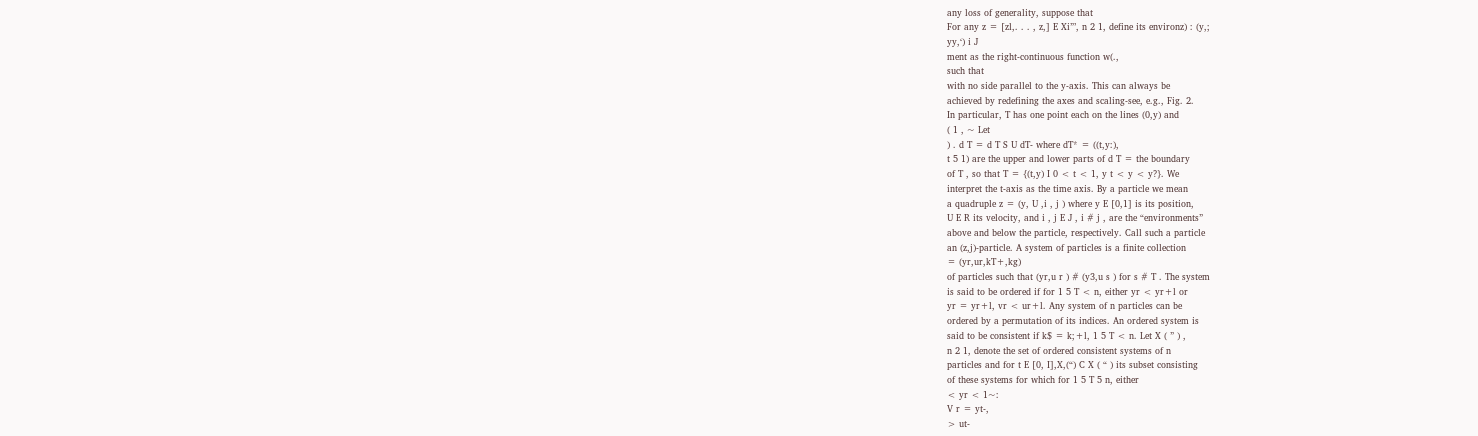any loss of generality, suppose that
For any z = [zl,. . . , z,] E Xi”’, n 2 1, define its environz) : (y,;
yy,‘) i J
ment as the right-continuous function w(.,
such that
with no side parallel to the y-axis. This can always be
achieved by redefining the axes and scaling-see, e.g., Fig. 2.
In particular, T has one point each on the lines (0,y) and
( 1 , ~ Let
) . d T = d T S U dT- where dT* = ((t,y:),
t 5 1) are the upper and lower parts of d T = the boundary
of T , so that T = {(t,y) I 0 < t < 1, y t < y < y?}. We
interpret the t-axis as the time axis. By a particle we mean
a quadruple z = (y, U ,i , j ) where y E [0,1] is its position,
U E R its velocity, and i , j E J , i # j , are the “environments”
above and below the particle, respectively. Call such a particle
an (z,j)-particle. A system of particles is a finite collection
= (yr,ur,kT+,kg)
of particles such that (yr,u r ) # (y3,u s ) for s # T . The system
is said to be ordered if for 1 5 T < n, either yr < yr+l or
yr = yr+l, vr < ur+l. Any system of n particles can be
ordered by a permutation of its indices. An ordered system is
said to be consistent if k$ = k;+l, 1 5 T < n. Let X ( ” ) ,
n 2 1, denote the set of ordered consistent systems of n
particles and for t E [0, I],X,(“) C X ( “ ) its subset consisting
of these systems for which for 1 5 T 5 n, either
< yr < 1~:
V r = yt-,
> ut-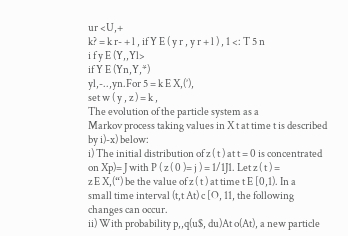ur <U,+
k? = k r- + l , if Y E ( y r , y r + l ) , 1 <: T 5 n
i f y E (Y,,Yl>
if Y E (Yn,Y,*)
yl,-..,yn.For 5 = k E X,(’),
set w ( y , z ) = k ,
The evolution of the particle system as a
Markov process taking values in X t at time t is described
by i)-x) below:
i) The initial distribution of z ( t ) at t = 0 is concentrated
on Xp)= J with P ( z ( 0 )= j ) = 1/1J1. Let z ( t ) =
z E X,(“) be the value of z ( t ) at time t E [0,1). In a
small time interval (t,t At) c [O, 11, the following
changes can occur.
ii) With probability p,,q(u$, du)At o(At), a new particle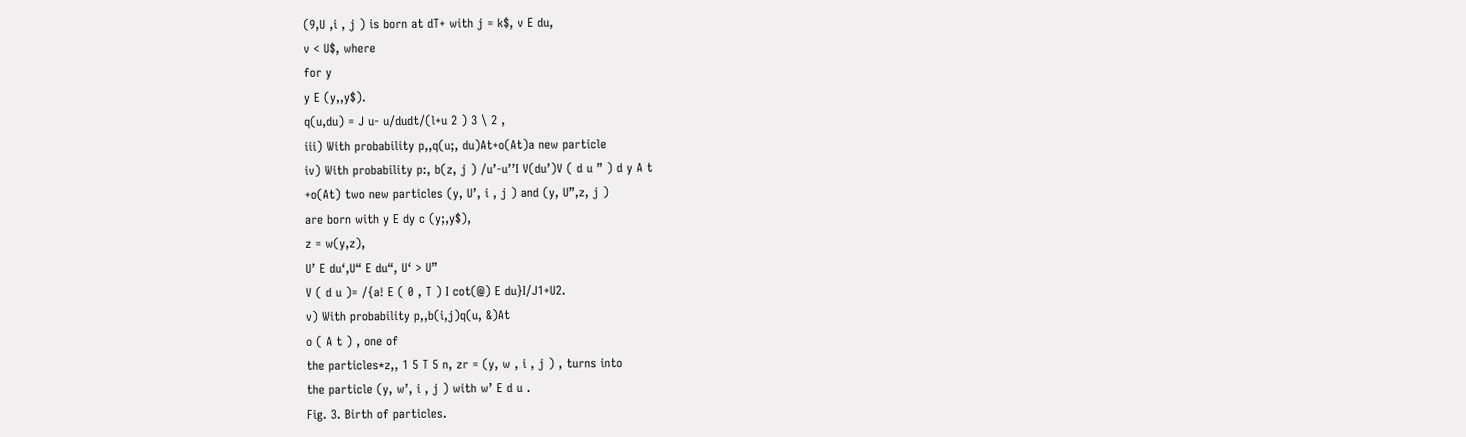(9,U ,i , j ) is born at dT+ with j = k$, v E du,
v < U$, where
for y
y E (y,,y$).
q(u,du) = J u- u/dudt/(l+u 2 ) 3 \ 2 ,
iii) With probability p,,q(u;, du)At+o(At)a new particle
iv) With probability p:, b(z, j ) /u’-u’’I V(du’)V ( d u ” ) d y A t
+o(At) two new particles (y, U’, i , j ) and (y, U”,z, j )
are born with y E dy c (y;,y$),
z = w(y,z),
U’ E du‘,U“ E du“, U‘ > U”
V ( d u )= /{a! E ( 0 , T ) I cot(@) E du}I/J1+U2.
v) With probability p,,b(i,j)q(u, &)At
o ( A t ) , one of
the particles*z,, 1 5 T 5 n, zr = (y, w , i , j ) , turns into
the particle (y, w’, i , j ) with w’ E d u .
Fig. 3. Birth of particles.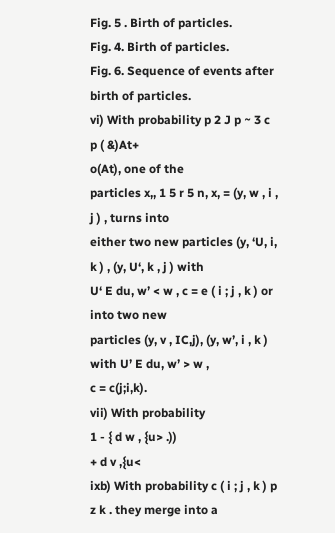Fig. 5 . Birth of particles.
Fig. 4. Birth of particles.
Fig. 6. Sequence of events after birth of particles.
vi) With probability p 2 J p ~ 3 c p ( &)At+
o(At), one of the
particles x,, 1 5 r 5 n, x, = (y, w , i , j ) , turns into
either two new particles (y, ‘U, i, k ) , (y, U‘, k , j ) with
U‘ E du, w’ < w , c = e ( i ; j , k ) or into two new
particles (y, v , IC,j), (y, w’, i , k ) with U’ E du, w’ > w ,
c = c(j;i,k).
vii) With probability
1 - { d w , {u> .))
+ d v ,{u<
ixb) With probability c ( i ; j , k ) p z k . they merge into a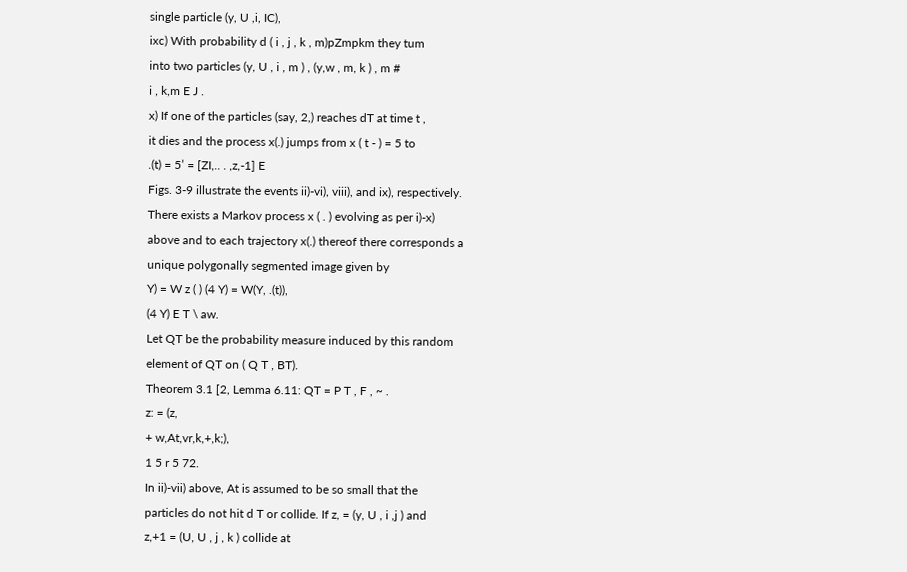single particle (y, U ,i, IC),
ixc) With probability d ( i , j , k , m)pZmpkm they tum
into two particles (y, U , i , m ) , (y,w , m, k ) , m #
i , k,m E J .
x) If one of the particles (say, 2,) reaches dT at time t ,
it dies and the process x(.) jumps from x ( t - ) = 5 to
.(t) = 5’ = [ZI,.. . ,z,-1] E
Figs. 3-9 illustrate the events ii)-vi), viii), and ix), respectively.
There exists a Markov process x ( . ) evolving as per i)-x)
above and to each trajectory x(.) thereof there corresponds a
unique polygonally segmented image given by
Y) = W z ( ) (4 Y) = W(Y, .(t)),
(4 Y) E T \ aw.
Let QT be the probability measure induced by this random
element of QT on ( Q T , BT).
Theorem 3.1 [2, Lemma 6.11: QT = P T , F , ~ .
z: = (z,
+ w,At,vr,k,+,k;),
1 5 r 5 72.
In ii)-vii) above, At is assumed to be so small that the
particles do not hit d T or collide. If z, = (y, U , i ,j ) and
z,+1 = (U, U , j , k ) collide at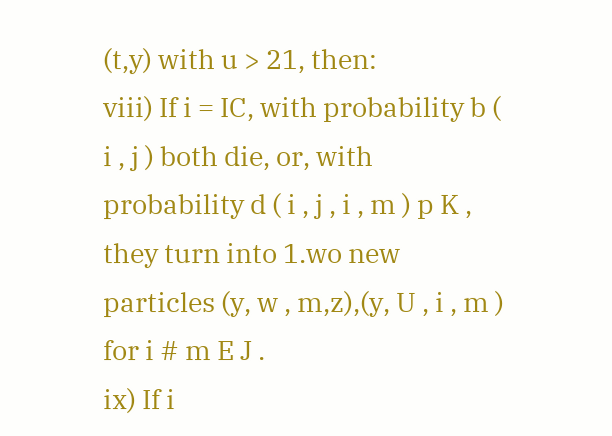(t,y) with u > 21, then:
viii) If i = IC, with probability b ( i , j ) both die, or, with
probability d ( i , j , i , m ) p K , they turn into 1.wo new
particles (y, w , m,z),(y, U , i , m ) for i # m E J .
ix) If i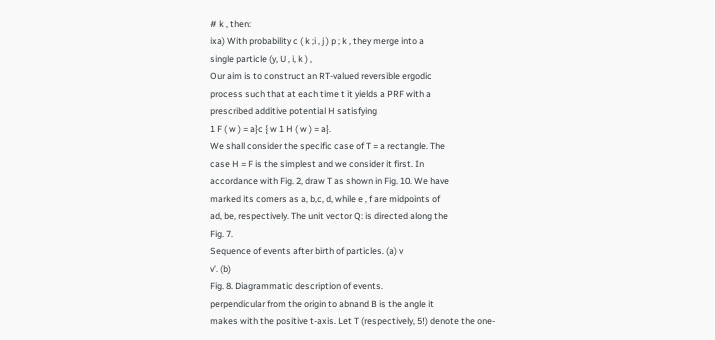# k , then:
ixa) With probability c ( k ;i , j ) p ; k , they merge into a
single particle (y, U , i, k ) ,
Our aim is to construct an RT-valued reversible ergodic
process such that at each time t it yields a PRF with a
prescribed additive potential H satisfying
1 F ( w ) = a}c { w 1 H ( w ) = a}.
We shall consider the specific case of T = a rectangle. The
case H = F is the simplest and we consider it first. In
accordance with Fig. 2, draw T as shown in Fig. 10. We have
marked its comers as a, b,c, d, while e , f are midpoints of
ad, be, respectively. The unit vector Q: is directed along the
Fig. 7.
Sequence of events after birth of particles. (a) v
v’. (b)
Fig. 8. Diagrammatic description of events.
perpendicular from the origin to abnand B is the angle it
makes with the positive t-axis. Let T (respectively, 5!) denote the one-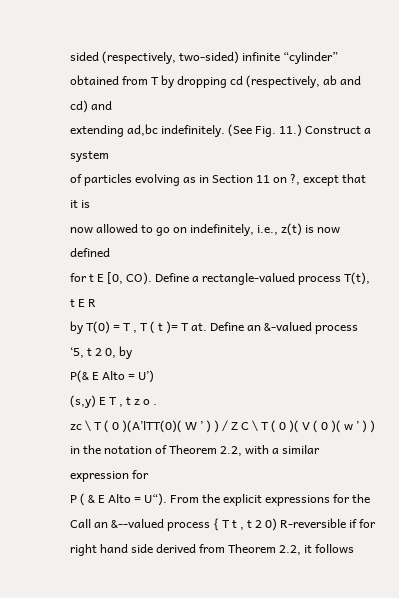sided (respectively, two-sided) infinite “cylinder”
obtained from T by dropping cd (respectively, ab and cd) and
extending ad,bc indefinitely. (See Fig. 11.) Construct a system
of particles evolving as in Section 11 on ?, except that it is
now allowed to go on indefinitely, i.e., z(t) is now defined
for t E [0, CO). Define a rectangle-valued process T(t), t E R
by T(0) = T , T ( t )= T at. Define an &-valued process
‘5, t 2 0, by
P(& E Alto = U’)
(s,y) E T , t z o .
zc \ T ( 0 )(A’lTT(0)( W ’ ) ) / Z C \ T ( 0 )( V ( 0 )( w ’ ) )
in the notation of Theorem 2.2, with a similar expression for
P ( & E Alto = U“). From the explicit expressions for the
Call an &--valued process { T t , t 2 0) R-reversible if for right hand side derived from Theorem 2.2, it follows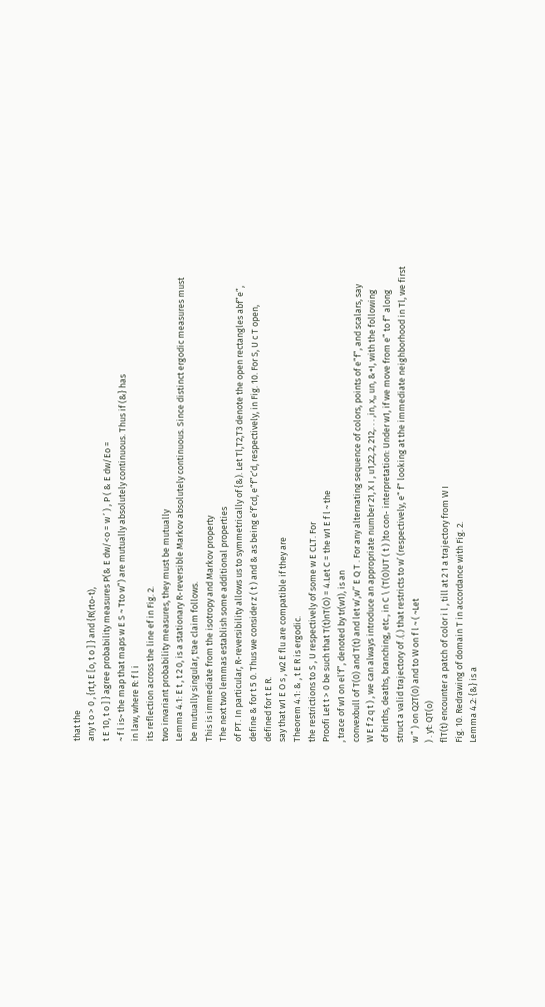that the
any t o > 0 , {rt,t E [o, t o ] } and {R(rto-t),
t E 10, t o ] } agree probability measures P(& E dw/<o = w ’ ) , P ( & E dw/Eo =
~ f l is~ the map that maps w E S ~ Tto w”) are mutually absolutely continuous. Thus if (&} has
in law, where R: f l i
its reflection across the line ef in Fig. 2.
two invariant probability measures, they must be mutually
Lemma 4.1: E t , t 2 0, is a stationary R-reversible Markov absolutely continuous. Since distinct ergodic measures must
be mutually singular, t!ae claim follows.
This is immediate from the isotropy and Markov property
The next two lemmas establish some additional properties
of PT. In particular, R-reversibility allows us to symmetrically of {&). Let Tl,T2,T3 denote the open rectangles abf”e”,
define & for t 5 0. Thus we consider z ( t ) and & as being e’f’cd, e“f”c‘d, respectively, in Fig. 10. For S, U c T open,
defined for t E R.
say that w1 E O s , w2 E flu are compatible if they are
Theorem 4.1: & , t E R is ergodic.
the restrictions to S , U respectively of some w E CLT. For
Proofi Let t > 0 be such that T(t)nT(O) = 4.Let C = the w1 E f l ~ the
, trace of w1 on el’f”, denoted by tr(w1), is an
convexbull of T(0) and T(t) and let w’,w’’ E Q T . For any alternating sequence of colors, points of e”f”, and scalars, say
W E f 2 q t ) , we can always introduce an appropriate number 21, X I , u1,22,.2, 212,. . . ,in, x,, un, &+I, with the following
of births, deaths, branching, etc., in C \ (T(0)UT ( t ) )to con- interpretation: Under w1, if we move from e” to f” along
struct a valid trajectory of .(.) that restricts to w’ (respectively, e“ f“ looking at the immediate neighborhood in Tl, we first
w ” ) on Q2T(0) and to W on f l ~ ( ~Let
) . yt: QT(o)
flT(t) encounter a patch of color i l , till at 2 1 a trajectory from W I
Fig. 10. Redrawing of domain T in accordance with Fig. 2.
Lemma 4.2: {&} is a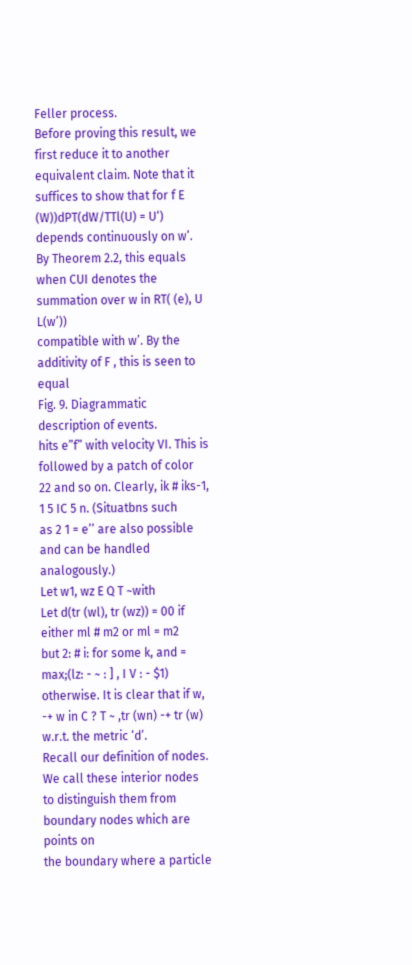Feller process.
Before proving this result, we first reduce it to another
equivalent claim. Note that it suffices to show that for f E
(W))dPT(dW/TTl(U) = U‘)
depends continuously on w’. By Theorem 2.2, this equals
when CUI denotes the summation over w in RT( (e), U L(w’))
compatible with w’. By the additivity of F , this is seen to equal
Fig. 9. Diagrammatic description of events.
hits e”f” with velocity VI. This is followed by a patch of color
22 and so on. Clearly, ik # iks-1, 1 5 IC 5 n. (Situatbns such
as 2 1 = e’’ are also possible and can be handled analogously.)
Let w1, wz E Q T ~with
Let d(tr (wl), tr (wz)) = 00 if either ml # m2 or ml = m2
but 2: # i: for some k, and = max;(lz: - ~ : ] , I V : - $1)
otherwise. It is clear that if w, -+ w in C ? T ~ ,tr (wn) -+ tr (w)
w.r.t. the metric ‘d’.
Recall our definition of nodes. We call these interior nodes
to distinguish them from boundary nodes which are points on
the boundary where a particle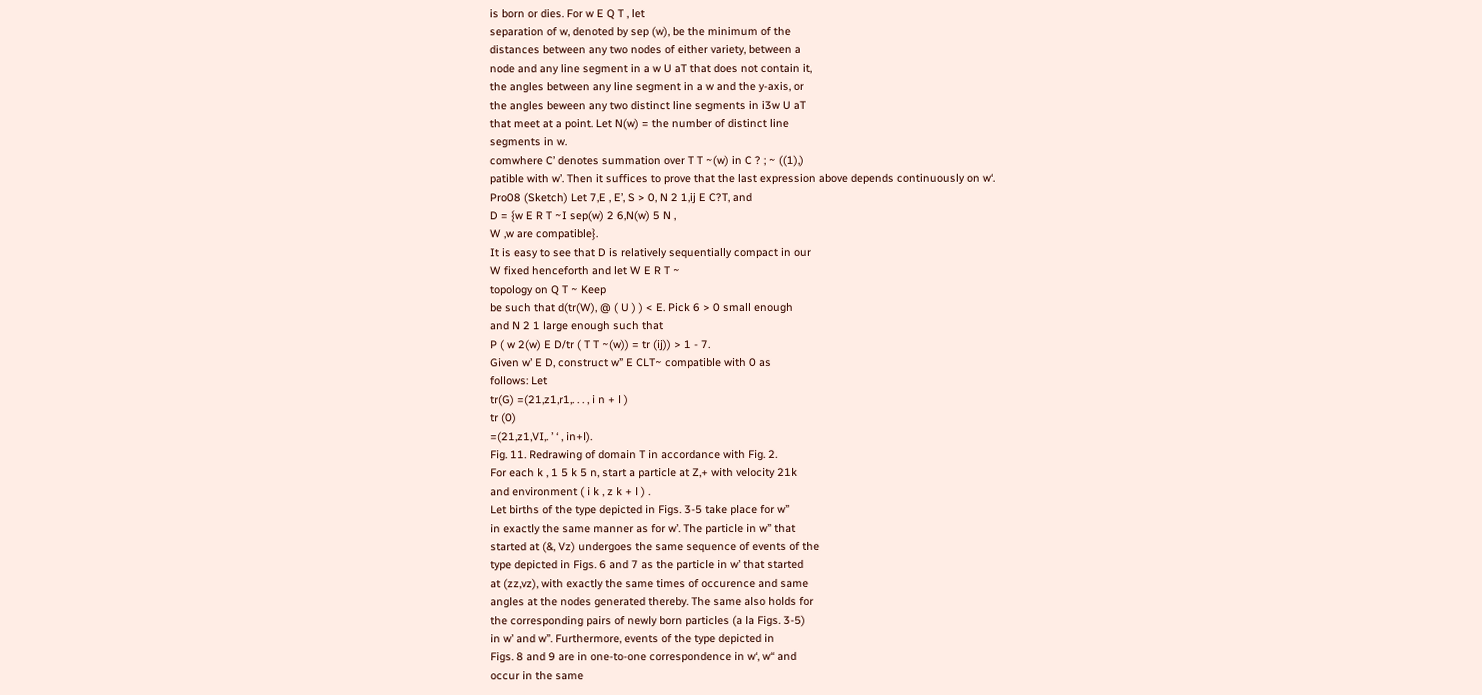is born or dies. For w E Q T , let
separation of w, denoted by sep (w), be the minimum of the
distances between any two nodes of either variety, between a
node and any line segment in a w U aT that does not contain it,
the angles between any line segment in a w and the y-axis, or
the angles beween any two distinct line segments in i3w U aT
that meet at a point. Let N(w) = the number of distinct line
segments in w.
comwhere C’ denotes summation over T T ~(w) in C ? ; ~ ((1),)
patible with w’. Then it suffices to prove that the last expression above depends continuously on w‘.
Pro08 (Sketch) Let 7,E , E’, S > 0, N 2 1,ij E C?T, and
D = {w E R T ~I sep(w) 2 6,N(w) 5 N ,
W ,w are compatible}.
It is easy to see that D is relatively sequentially compact in our
W fixed henceforth and let W E R T ~
topology on Q T ~ Keep
be such that d(tr(W), @ ( U ) ) < E. Pick 6 > 0 small enough
and N 2 1 large enough such that
P ( w 2(w) E D/tr ( T T ~(w)) = tr (ij)) > 1 - 7.
Given w’ E D, construct w” E CLT~ compatible with 0 as
follows: Let
tr(G) =(21,z1,r1,. . . , i n + l )
tr (0)
=(21,z1,VI,. ’ ‘ , in+l).
Fig. 11. Redrawing of domain T in accordance with Fig. 2.
For each k , 1 5 k 5 n, start a particle at Z,+ with velocity 21k
and environment ( i k , z k + l ) .
Let births of the type depicted in Figs. 3-5 take place for w”
in exactly the same manner as for w’. The particle in w” that
started at (&, Vz) undergoes the same sequence of events of the
type depicted in Figs. 6 and 7 as the particle in w’ that started
at (zz,vz), with exactly the same times of occurence and same
angles at the nodes generated thereby. The same also holds for
the corresponding pairs of newly born particles (a la Figs. 3-5)
in w’ and w”. Furthermore, events of the type depicted in
Figs. 8 and 9 are in one-to-one correspondence in w‘, w“ and
occur in the same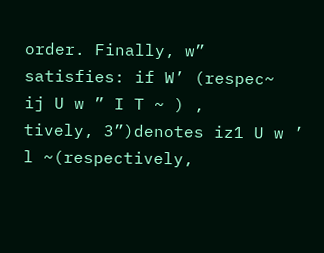order. Finally, w” satisfies: if W’ (respec~
ij U w ” I T ~ ) ,
tively, 3”)denotes iz1 U w ’ l ~(respectively,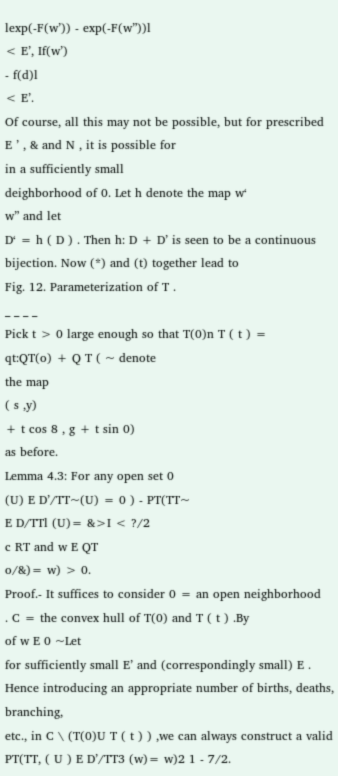lexp(-F(w’)) - exp(-F(w”))l
< E’, If(w’)
- f(d)l
< E’.
Of course, all this may not be possible, but for prescribed
E ’ , & and N , it is possible for
in a sufficiently small
deighborhood of 0. Let h denote the map w‘
w” and let
D‘ = h ( D ) . Then h: D + D’ is seen to be a continuous
bijection. Now (*) and (t) together lead to
Fig. 12. Parameterization of T .
_ _ _ _
Pick t > 0 large enough so that T(0)n T ( t ) =
qt:QT(o) + Q T ( ~ denote
the map
( s ,y)
+ t cos 8 , g + t sin 0)
as before.
Lemma 4.3: For any open set 0
(U) E D’/TT~(U) = 0 ) - PT(TT~
E D/TTl (U)= &>I < ?/2
c RT and w E QT
o/&)= w) > 0.
Proof.- It suffices to consider 0 = an open neighborhood
. C = the convex hull of T(0) and T ( t ) .By
of w E 0 ~Let
for sufficiently small E’ and (correspondingly small) E . Hence introducing an appropriate number of births, deaths, branching,
etc., in C \ (T(0)U T ( t ) ) ,we can always construct a valid
PT(TT, ( U ) E D’/TT3 (w)= w)2 1 - 7/2.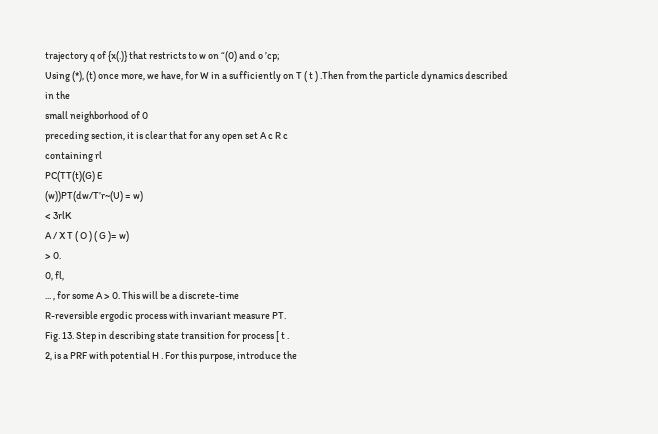trajectory q of {x(.)} that restricts to w on “(0) and o ’cp;
Using (*), (t) once more, we have, for W in a sufficiently on T ( t ) .Then from the particle dynamics described in the
small neighborhood of 0
preceding section, it is clear that for any open set A c R c
containing rl
PC(TT(t)(G) E
(w))PT(dw/T’r~(U) = w)
< 3rlK
A / X T ( O ) ( G )= w)
> 0.
0, fl,
... , for some A > 0. This will be a discrete-time
R-reversible ergodic process with invariant measure PT.
Fig. 13. Step in describing state transition for process [ t .
2, is a PRF with potential H . For this purpose, introduce the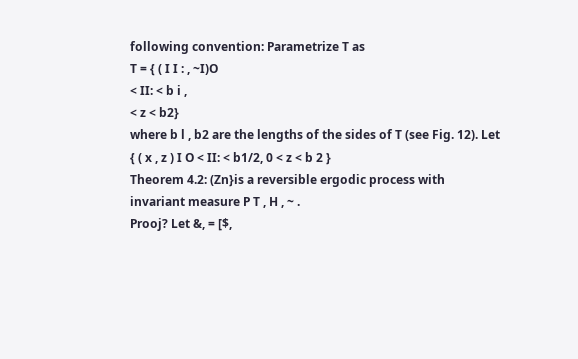following convention: Parametrize T as
T = { ( I I : , ~I)O
< II: < b i ,
< z < b2}
where b l , b2 are the lengths of the sides of T (see Fig. 12). Let
{ ( x , z ) I O < II: < b1/2, 0 < z < b 2 }
Theorem 4.2: (Zn}is a reversible ergodic process with
invariant measure P T , H , ~ .
Prooj? Let &, = [$,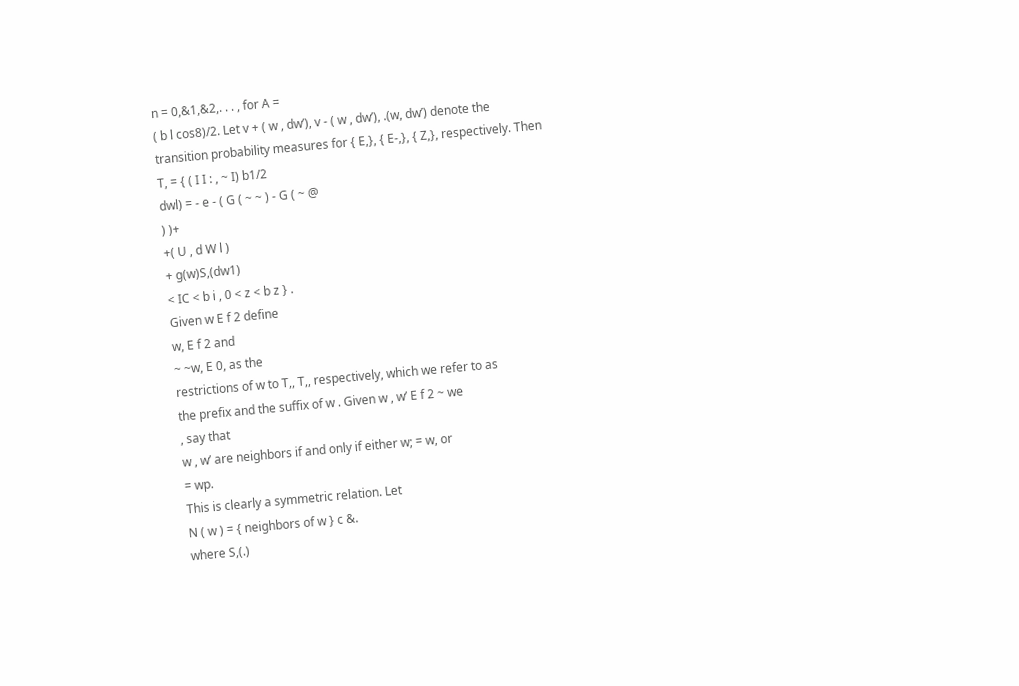n = 0,&1,&2,. . . , for A =
( b l cos8)/2. Let v + ( w , dw’), v - ( w , dw’), .(w, dw’) denote the
transition probability measures for { E,}, { E-,}, { Z,}, respectively. Then
T, = { ( I I : , ~ I) b1/2
dwl) = - e - ( G ( ~ ~ ) - G ( ~ @
) )+
+( U , d W l )
+ g(w)S,(dw1)
< IC < b i , 0 < z < b z } .
Given w E f 2 define
w, E f 2 and
~ ~w, E 0, as the
restrictions of w to T,, T,, respectively, which we refer to as
the prefix and the suffix of w . Given w , w’ E f 2 ~ we
, say that
w , w’ are neighbors if and only if either w; = w, or
= wp.
This is clearly a symmetric relation. Let
N ( w ) = { neighbors of w } c &.
where S,(.)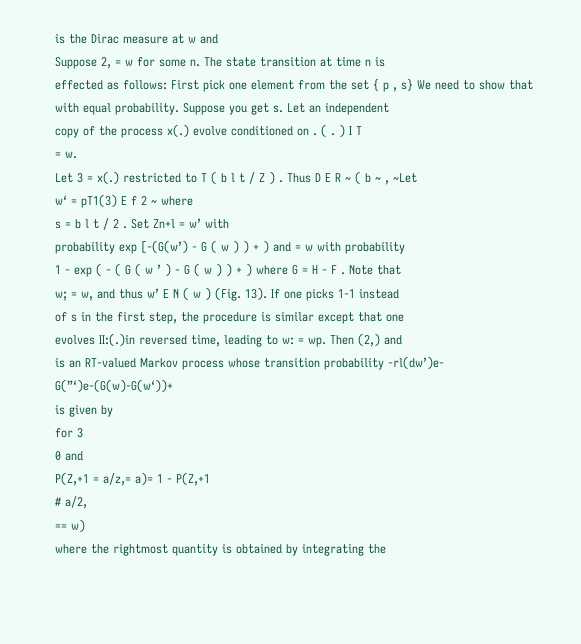is the Dirac measure at w and
Suppose 2, = w for some n. The state transition at time n is
effected as follows: First pick one element from the set { p , s} We need to show that
with equal probability. Suppose you get s. Let an independent
copy of the process x(.) evolve conditioned on . ( . ) I T
= w.
Let 3 = x(.) restricted to T ( b l t / Z ) . Thus D E R ~ ( b ~ , ~Let
w‘ = pT1(3) E f 2 ~ where
s = b l t / 2 . Set Zn+l = w’ with
probability exp [-(G(w’) - G ( w ) ) + ) and = w with probability
1 - exp ( - ( G ( w ’ ) - G ( w ) ) + ) where G = H - F . Note that
w; = w, and thus w’ E N ( w ) (Fig. 13). If one picks 1-1 instead
of s in the first step, the procedure is similar except that one
evolves II:(.)in reversed time, leading to w: = wp. Then (2,) and
is an RT-valued Markov process whose transition probability -rl(dw’)e-G(”‘)e-(G(w)-G(w‘))+
is given by
for 3
0 and
P(Z,+1 = a/z,= a)= 1 - P(Z,+1
# a/2,
== w)
where the rightmost quantity is obtained by integrating the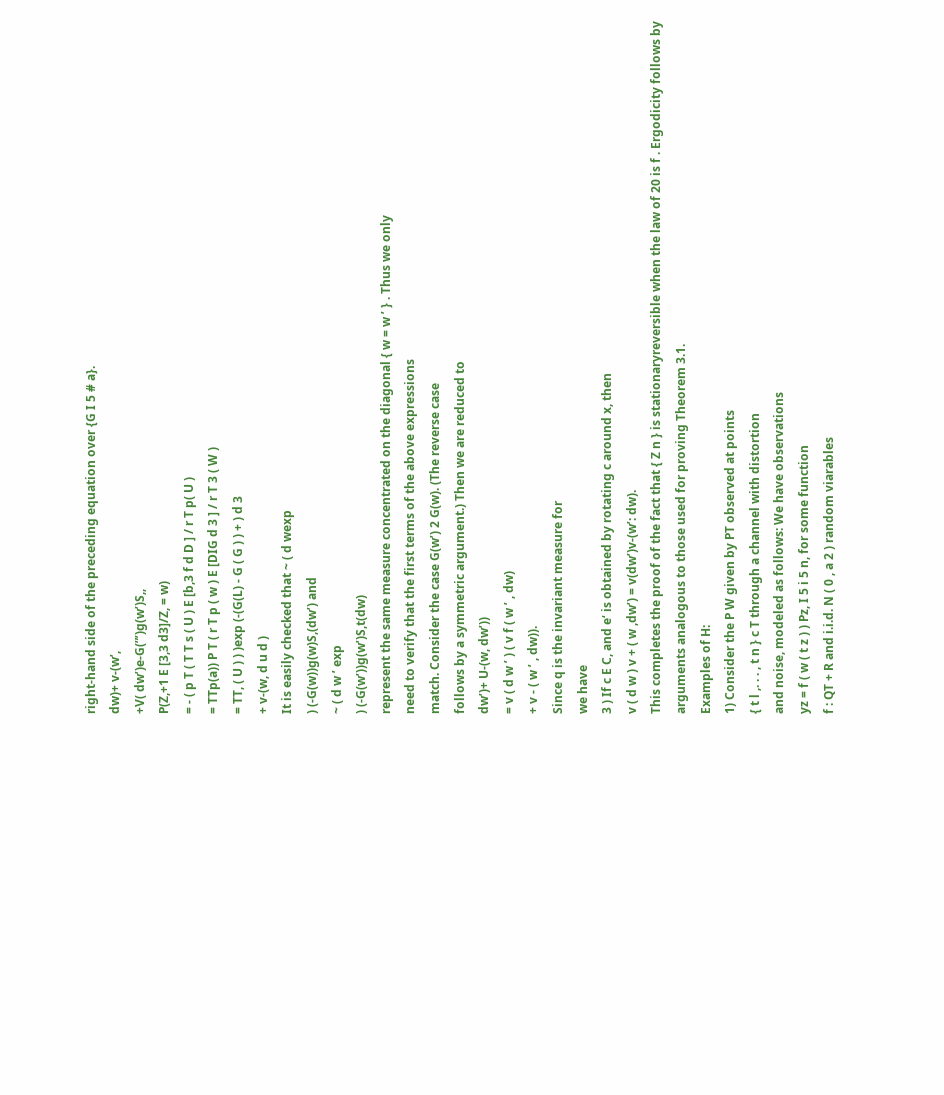right-hand side of the preceding equation over {G I 5 # a}.
dw)+ v-(w’,
+V( dw’)e-G(”’)g(w’)S,,
P(Z,+1 E [3,3 d3]/Z, = w)
= - ( p T ( T T s ( U ) E [b,3 f d D ] / r T p( U )
= TTp(a)) P T ( r T p ( w ) E [DIG d 3 ] / r T 3 ( W )
= TT, ( U ) ) )exp (-(G(L) - G ( G ) ) + ) d 3
+ v-(w, d u d )
It is easily checked that ~ ( d wexp
) (-G(w))g(w)S,(dw’) and
~ ( d w ’ exp
) (-G(w’))g(w’)S,t(dw)
represent the same measure concentrated on the diagonal { w = w ’ } . Thus we only
need to verify that the first terms of the above expressions
match. Consider the case G(w’) 2 G(w). (The reverse case
follows by a symmetric argument.) Then we are reduced to
dw’)+ U-(w, dw’))
= v ( d w ’ ) ( v f ( w ’ , dw)
+ v - ( w ’ , dw)).
Since q is the invariant measure for
we have
3 ) If c E C, and e‘ is obtained by rotating c around x, then
v ( d w ) v + ( w ,dw’) = v(dw’)v-(w’: dw).
This completes the proof of the fact that { Z n } is stationaryreversible when the law of 20 is f . Ergodicity follows by
arguments analogous to those used for proving Theorem 3.1.
Examples of H:
1) Consider the P W given by PT observed at points
{ t l ,. . . , t n } c T through a channel with distortion
and noise, modeled as follows: We have observations
yz = f ( w ( t z ) ) Pz, I 5 i 5 n, for some function
f : QT + R and i.i.d. N ( 0 , a 2 ) random viarables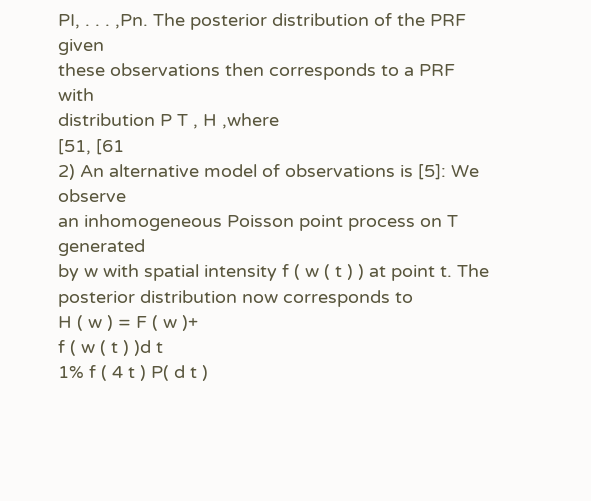PI, . . . ,Pn. The posterior distribution of the PRF given
these observations then corresponds to a PRF with
distribution P T , H ,where
[51, [61
2) An alternative model of observations is [5]: We observe
an inhomogeneous Poisson point process on T generated
by w with spatial intensity f ( w ( t ) ) at point t. The
posterior distribution now corresponds to
H ( w ) = F ( w )+
f ( w ( t ) )d t
1% f ( 4 t ) P( d t )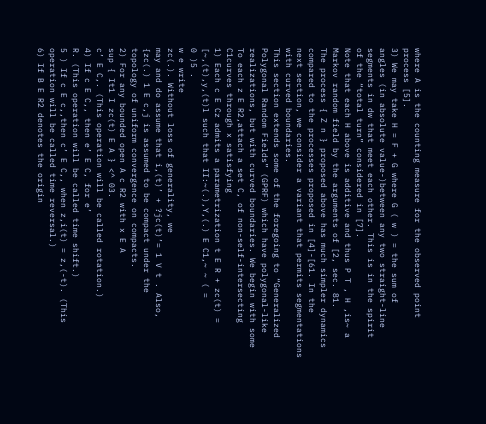where A is the counting measure for the observed point
process [5].
3) We may take H = F + G where G ( w ) = the sum of
angles (in absolute value-)between any two straight-line
segments in dw that meet each other. This is in the spirit
of the “total turn” considered in [7].
Note that each H above is additive and thus P T , H ,is~ a
Markov random field by the arguments of [2, sec. 81.
The process { Z n } proposed above has much simpler dynamics compared to the processes proposed in [4]-[61. In the
next section, we consider a variant that permits segmentations
with curved boundaries.
This section extends some of the foregoing to “Generalized
Polygonal Random Fields” (GPRF) which have polygonal-like
realizations, but with curved boundaries. We begin with some
To each z E R2,attach a set C, of non-self-intersecting
C1curves through x satisfying
1) Each c E Cz admits a parametrization t E R + zc(t) =
[~,(t),y,(t)l such that II:~(.),Y,(.) E C1,~ ~ ( =
0 )5 .
w e write
zc(.). Without loss of generality, we
may and do assume that i,(t)’ + ?jc(t)’= 1 V t . Also,
{zc(.) 1 E c,j is assumed to be compact under the
topology of uniform convergence on compacts.
2) For any bounded open A c R2 with x E A
sup { It1 I zc(t) E A } <^ 03.
c’ E C,. (This operation will be called rotation.)
4) If c E C,, then e’ E C, for e’
R. (This operation will be called time shift.)
5 ) If c E c,,then c’ E C,, when z,i(t) = z,(-t). (This
operation will be called time reversal.)
6) If B E R2 denotes the origin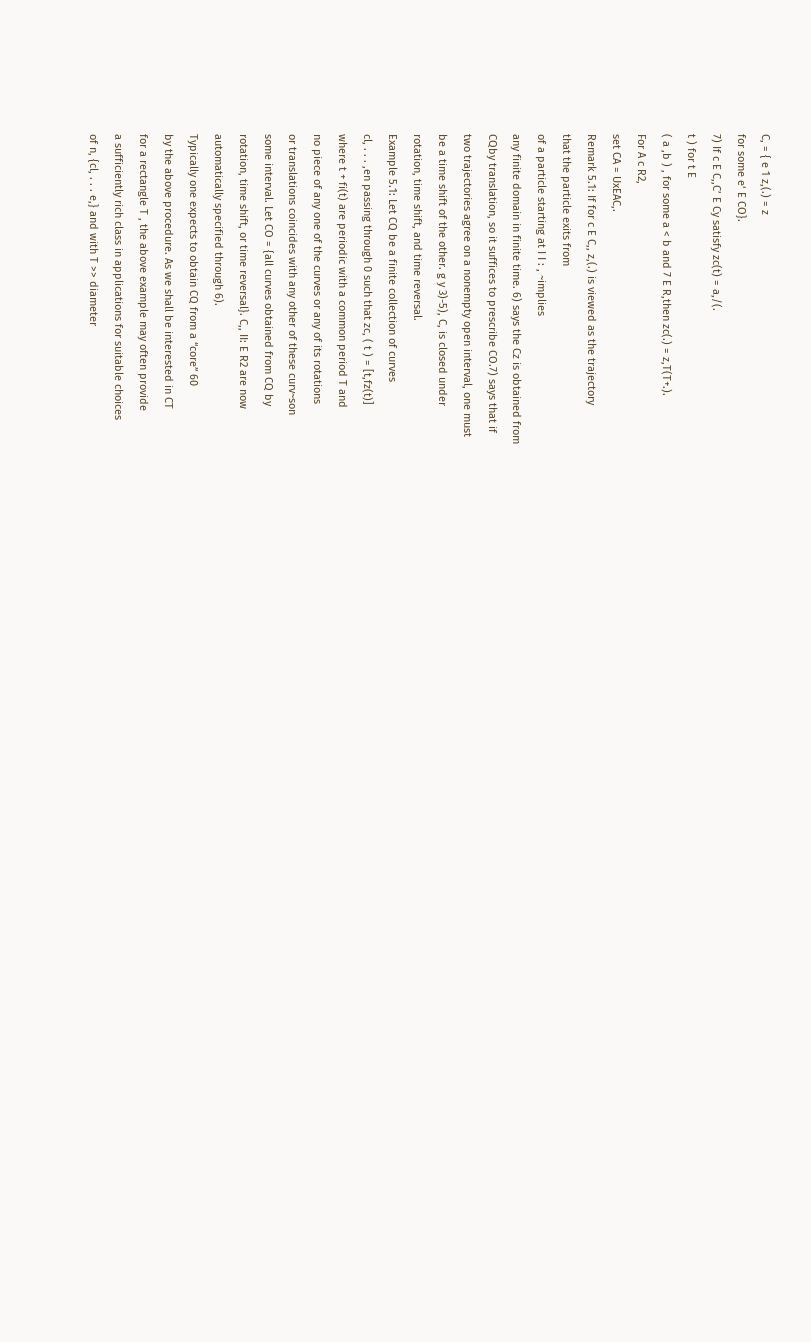C, = { e 1 z,(.) = z
for some e‘ E CO}.
7) If c E C,,C’ E Cy satisfy zc(t) = a,/(.
t ) for t E
( a ,b ) , for some a < b and 7 E R,then zc(.) = z,T(T+.).
For A c R2,
set CA = UxEAC,.
Remark 5.1: If for c E C,, z,(.) is viewed as the trajectory
that the particle exits from
of a particle starting at I I : , ~implies
any finite domain in finite time. 6) says the Cz is obtained from
CQby translation, so it suffices to prescribe CO.7) says that if
two trajectories agree on a nonempty open interval, one must
be a time shift of the other. g y 3)-5), C, is closed under
rotation, time shift, and time reversal.
Example 5.1: Let CQ be a finite collection of curves
cl, . . . ,en passing through 0 such that zc, ( t ) = [t,fz(t)]
where t + fi(t) are periodic with a common period T and
no piece of any one of the curves or any of its rotations
or translations coincides with any other of these curv~son
some interval. Let CO = {all curves obtained from CQ by
rotation, time shift, or time reversal}. C,, II: E R2 are now
automatically specified through 6).
Typically one expects to obtain CQ from a “core” 60
by the above procedure. As we shall be interested in CT
for a rectangle T , the above example may often provide
a sufficiently rich class in applications for suitable choices
of n, {cl, . . . e,} and with T >> diameter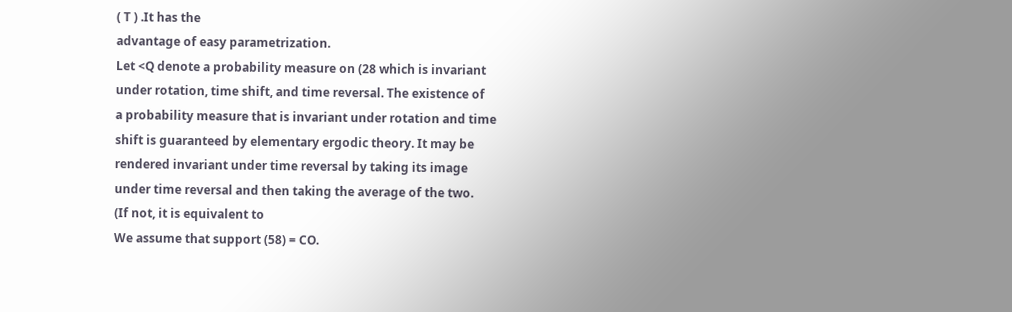( T ) .It has the
advantage of easy parametrization.
Let <Q denote a probability measure on (28 which is invariant
under rotation, time shift, and time reversal. The existence of
a probability measure that is invariant under rotation and time
shift is guaranteed by elementary ergodic theory. It may be
rendered invariant under time reversal by taking its image
under time reversal and then taking the average of the two.
(If not, it is equivalent to
We assume that support (58) = CO.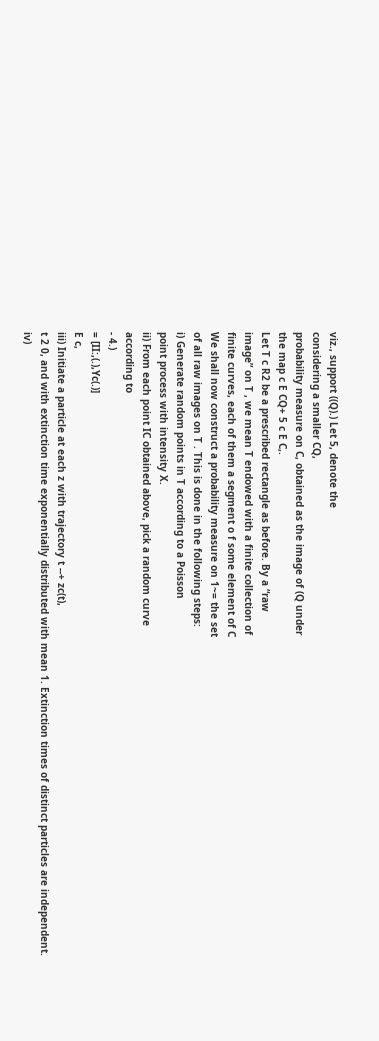viz., support ((Q).) Let 5, denote the
considering a smaller CQ,
probability measure on C, obtained as the image of (Q under
the map c E CQ+ 5 c E C,.
Let T c R2 be a prescribed rectangle as before. By a “raw
image” on T , we mean T endowed with a finite collection of
finite curves, each of them a segment o f some element of C
We shall now construct a probability measure on 1~= the set
of all raw images on T . This is done in the following steps:
i) Generate random points in T according to a Poisson
point process with intensity X.
ii) From each point IC obtained above, pick a random curve
according to
- 4.)
= [II:,(.),Yc(.)]
E c,
iii) Initiate a particle at each z with trajectory t --+ zc(t),
t 2 0, and with extinction time exponentially distributed with mean 1. Extinction times of distinct particles are independent.
iv)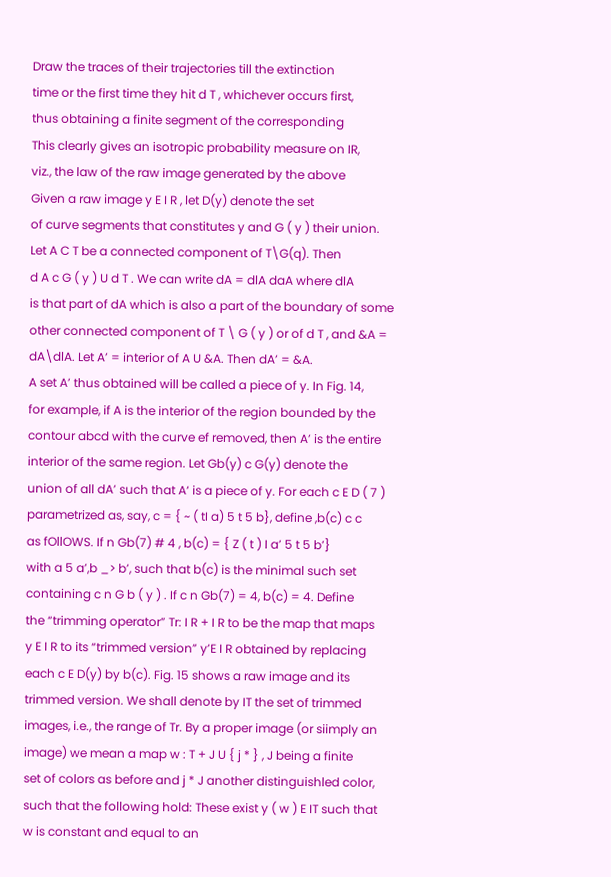Draw the traces of their trajectories till the extinction
time or the first time they hit d T , whichever occurs first,
thus obtaining a finite segment of the corresponding
This clearly gives an isotropic probability measure on IR,
viz., the law of the raw image generated by the above
Given a raw image y E I R , let D(y) denote the set
of curve segments that constitutes y and G ( y ) their union.
Let A C T be a connected component of T\G(q). Then
d A c G ( y ) U d T . We can write dA = dlA daA where dlA
is that part of dA which is also a part of the boundary of some
other connected component of T \ G ( y ) or of d T , and &A =
dA\dlA. Let A’ = interior of A U &A. Then dA’ = &A.
A set A’ thus obtained will be called a piece of y. In Fig. 14,
for example, if A is the interior of the region bounded by the
contour abcd with the curve ef removed, then A’ is the entire
interior of the same region. Let Gb(y) c G(y) denote the
union of all dA’ such that A‘ is a piece of y. For each c E D ( 7 )
parametrized as, say, c = { ~ ( tI a) 5 t 5 b}, define ,b(c) c c
as fOllOWS. If n Gb(7) # 4 , b(c) = { Z ( t ) I a’ 5 t 5 b’}
with a 5 a’,b _> b’, such that b(c) is the minimal such set
containing c n G b ( y ) . If c n Gb(7) = 4, b(c) = 4. Define
the “trimming operator” Tr: I R + I R to be the map that maps
y E I R to its “trimmed version” y’E I R obtained by replacing
each c E D(y) by b(c). Fig. 15 shows a raw image and its
trimmed version. We shall denote by IT the set of trimmed
images, i.e., the range of Tr. By a proper image (or siimply an
image) we mean a map w : T + J U { j * } , J being a finite
set of colors as before and j * J another distinguishled color,
such that the following hold: These exist y ( w ) E IT such that
w is constant and equal to an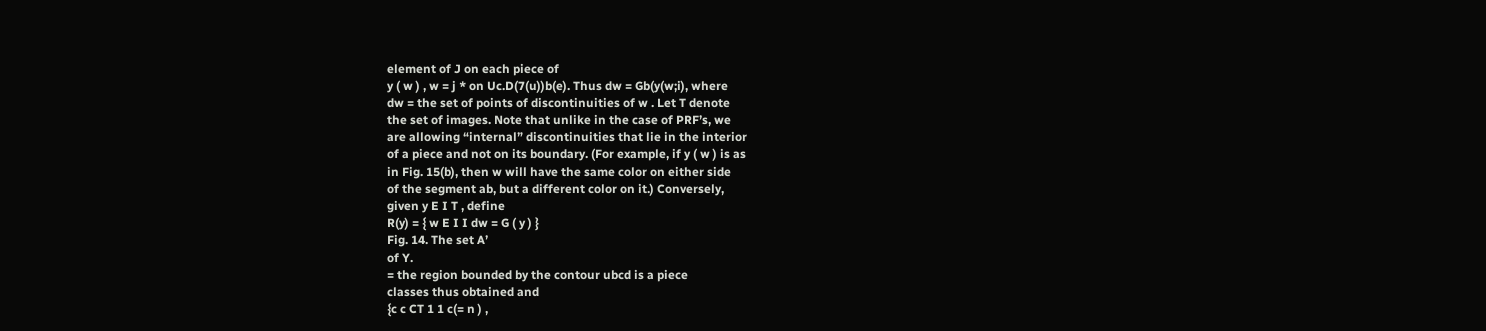element of J on each piece of
y ( w ) , w = j * on Uc.D(7(u))b(e). Thus dw = Gb(y(w;i), where
dw = the set of points of discontinuities of w . Let T denote
the set of images. Note that unlike in the case of PRF’s, we
are allowing “internal” discontinuities that lie in the interior
of a piece and not on its boundary. (For example, if y ( w ) is as
in Fig. 15(b), then w will have the same color on either side
of the segment ab, but a different color on it.) Conversely,
given y E I T , define
R(y) = { w E I I dw = G ( y ) }
Fig. 14. The set A’
of Y.
= the region bounded by the contour ubcd is a piece
classes thus obtained and
{c c CT 1 1 c(= n ) ,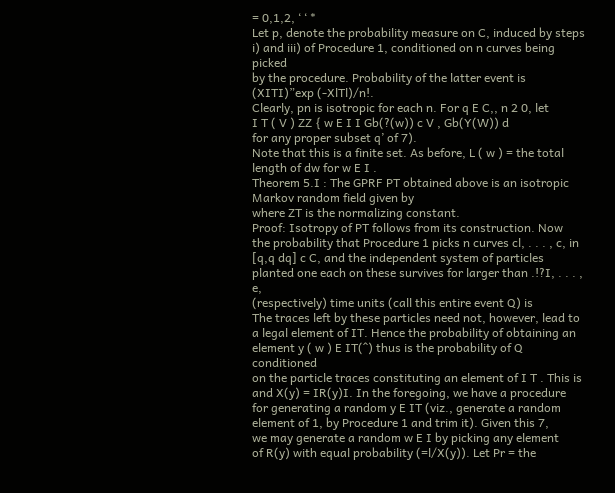= 0,1,2, ‘ ‘ *
Let p, denote the probability measure on C, induced by steps
i) and iii) of Procedure 1, conditioned on n curves being picked
by the procedure. Probability of the latter event is
(XITI)”exp (-XlTl)/n!.
Clearly, pn is isotropic for each n. For q E C,, n 2 0, let
I T ( V ) ZZ { w E I I Gb(?(w)) c V , Gb(Y(W)) d
for any proper subset q’ of 7).
Note that this is a finite set. As before, L ( w ) = the total
length of dw for w E I .
Theorem 5.I : The GPRF PT obtained above is an isotropic
Markov random field given by
where ZT is the normalizing constant.
Proof: Isotropy of PT follows from its construction. Now
the probability that Procedure 1 picks n curves cl, . . . , c, in
[q,q dq] c C, and the independent system of particles
planted one each on these survives for larger than .!?I, . . . , e,
(respectively) time units (call this entire event Q) is
The traces left by these particles need not, however, lead to
a legal element of IT. Hence the probability of obtaining an
element y ( w ) E IT(^) thus is the probability of Q conditioned
on the particle traces constituting an element of I T . This is
and X(y) = IR(y)I. In the foregoing, we have a procedure
for generating a random y E IT (viz., generate a random
element of 1, by Procedure 1 and trim it). Given this 7,
we may generate a random w E I by picking any element
of R(y) with equal probability (=l/X(y)). Let Pr = the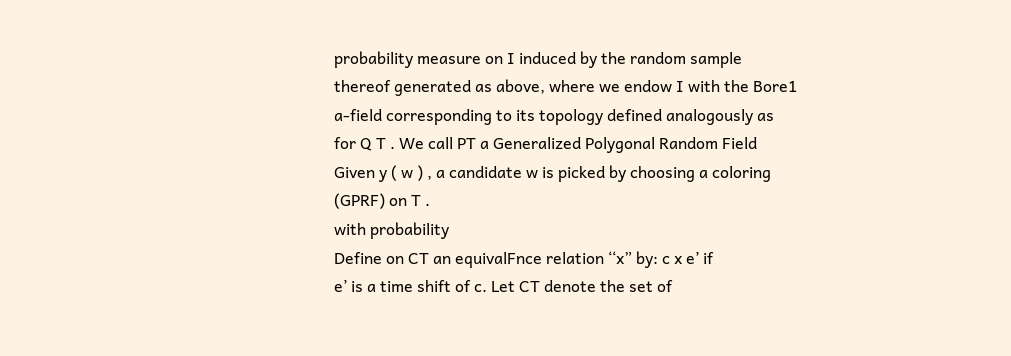probability measure on I induced by the random sample
thereof generated as above, where we endow I with the Bore1
a-field corresponding to its topology defined analogously as
for Q T . We call PT a Generalized Polygonal Random Field
Given y ( w ) , a candidate w is picked by choosing a coloring
(GPRF) on T .
with probability
Define on CT an equivalFnce relation ‘‘x” by: c x e’ if
e’ is a time shift of c. Let CT denote the set of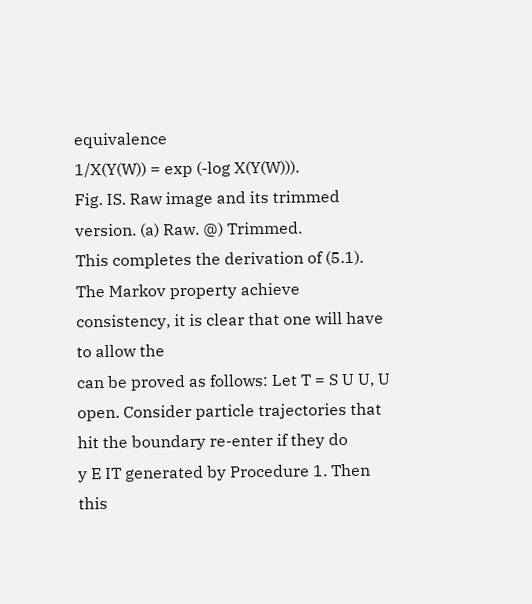equivalence
1/X(Y(W)) = exp (-log X(Y(W))).
Fig. IS. Raw image and its trimmed version. (a) Raw. @) Trimmed.
This completes the derivation of (5.1). The Markov property achieve consistency, it is clear that one will have to allow the
can be proved as follows: Let T = S U U, U open. Consider particle trajectories that hit the boundary re-enter if they do
y E IT generated by Procedure 1. Then this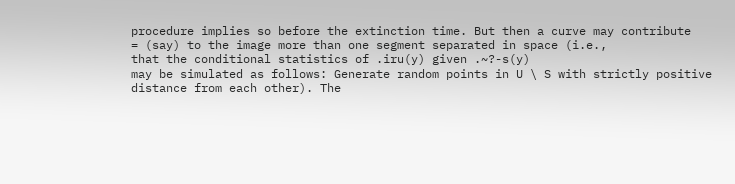procedure implies so before the extinction time. But then a curve may contribute
= (say) to the image more than one segment separated in space (i.e.,
that the conditional statistics of .iru(y) given .~?-s(y)
may be simulated as follows: Generate random points in U \ S with strictly positive distance from each other). The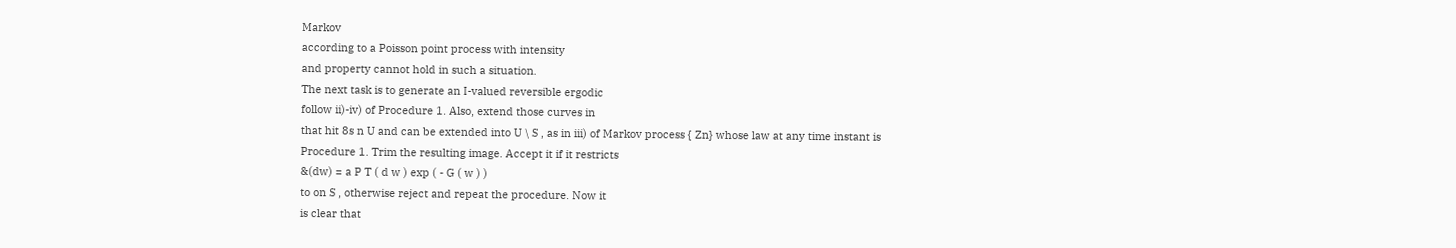Markov
according to a Poisson point process with intensity
and property cannot hold in such a situation.
The next task is to generate an I-valued reversible ergodic
follow ii)-iv) of Procedure 1. Also, extend those curves in
that hit 8s n U and can be extended into U \ S , as in iii) of Markov process { Zn} whose law at any time instant is
Procedure 1. Trim the resulting image. Accept it if it restricts
&(dw) = a P T ( d w ) exp ( - G ( w ) )
to on S , otherwise reject and repeat the procedure. Now it
is clear that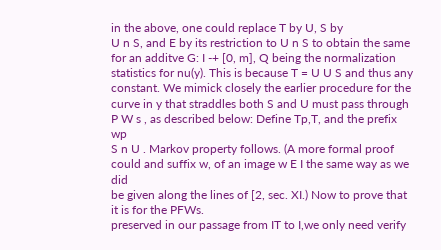in the above, one could replace T by U, S by
U n S, and E by its restriction to U n S to obtain the same for an additve G: I -+ [0, m], Q being the normalization
statistics for nu(y). This is because T = U U S and thus any constant. We mimick closely the earlier procedure for the
curve in y that straddles both S and U must pass through P W s , as described below: Define Tp,T, and the prefix wp
S n U . Markov property follows. (A more formal proof could and suffix w, of an image w E I the same way as we did
be given along the lines of [2, sec. XI.) Now to prove that it is for the PFWs.
preserved in our passage from IT to I,we only need verify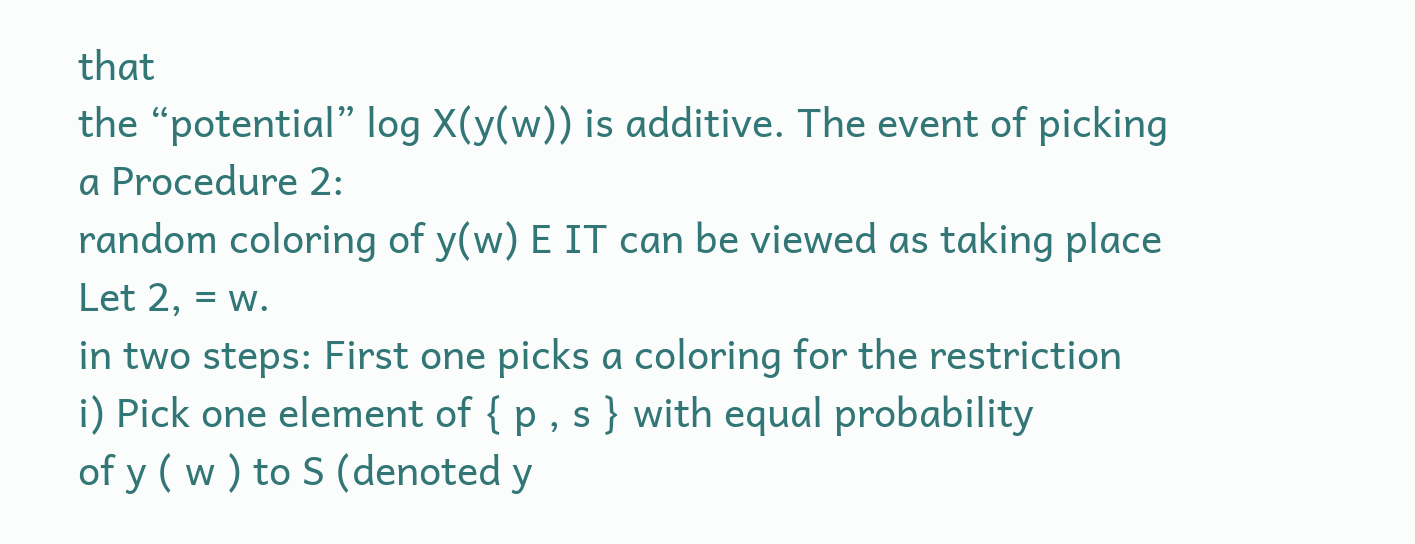that
the “potential” log X(y(w)) is additive. The event of picking a Procedure 2:
random coloring of y(w) E IT can be viewed as taking place
Let 2, = w.
in two steps: First one picks a coloring for the restriction
i) Pick one element of { p , s } with equal probability
of y ( w ) to S (denoted y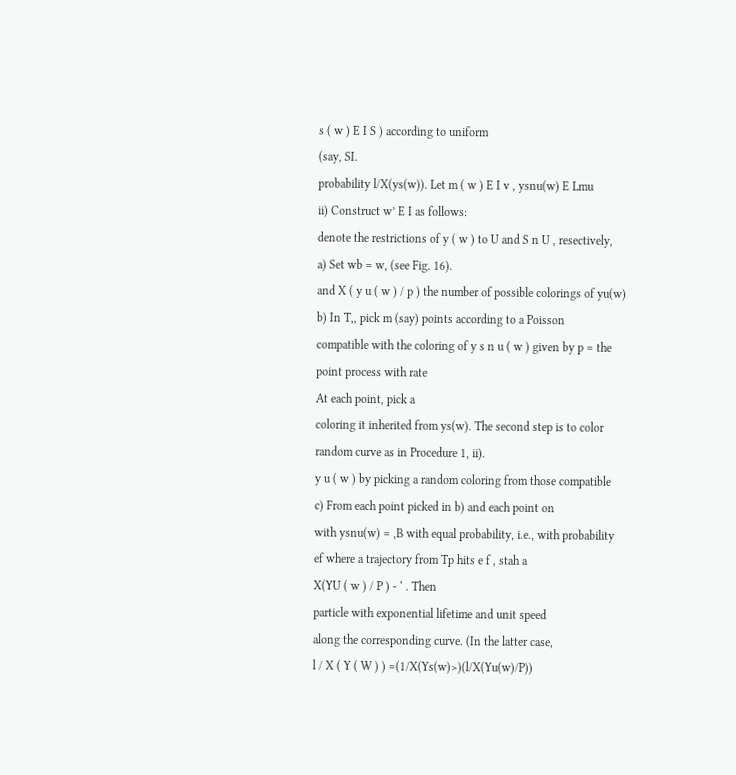s ( w ) E I S ) according to uniform
(say, SI.
probability l/X(ys(w)). Let m ( w ) E I v , ysnu(w) E Lmu
ii) Construct w’ E I as follows:
denote the restrictions of y ( w ) to U and S n U , resectively,
a) Set wb = w, (see Fig. 16).
and X ( y u ( w ) / p ) the number of possible colorings of yu(w)
b) In T,, pick m (say) points according to a Poisson
compatible with the coloring of y s n u ( w ) given by p = the
point process with rate
At each point, pick a
coloring it inherited from ys(w). The second step is to color
random curve as in Procedure 1, ii).
y u ( w ) by picking a random coloring from those compatible
c) From each point picked in b) and each point on
with ysnu(w) = ,B with equal probability, i.e., with probability
ef where a trajectory from Tp hits e f , stah a
X(YU ( w ) / P ) - ‘ . Then
particle with exponential lifetime and unit speed
along the corresponding curve. (In the latter case,
l / X ( Y ( W ) ) =(1/X(Ys(w)>)(l/X(Yu(w)/P))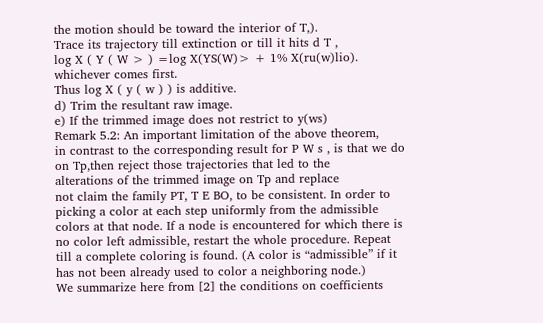the motion should be toward the interior of T,).
Trace its trajectory till extinction or till it hits d T ,
log X ( Y ( W > ) =log X(YS(W)> + 1% X(ru(w)lio).
whichever comes first.
Thus log X ( y ( w ) ) is additive.
d) Trim the resultant raw image.
e) If the trimmed image does not restrict to y(ws)
Remark 5.2: An important limitation of the above theorem,
in contrast to the corresponding result for P W s , is that we do
on Tp,then reject those trajectories that led to the
alterations of the trimmed image on Tp and replace
not claim the family PT, T E BO, to be consistent. In order to
picking a color at each step uniformly from the admissible
colors at that node. If a node is encountered for which there is
no color left admissible, restart the whole procedure. Repeat
till a complete coloring is found. (A color is “admissible” if it
has not been already used to color a neighboring node.)
We summarize here from [2] the conditions on coefficients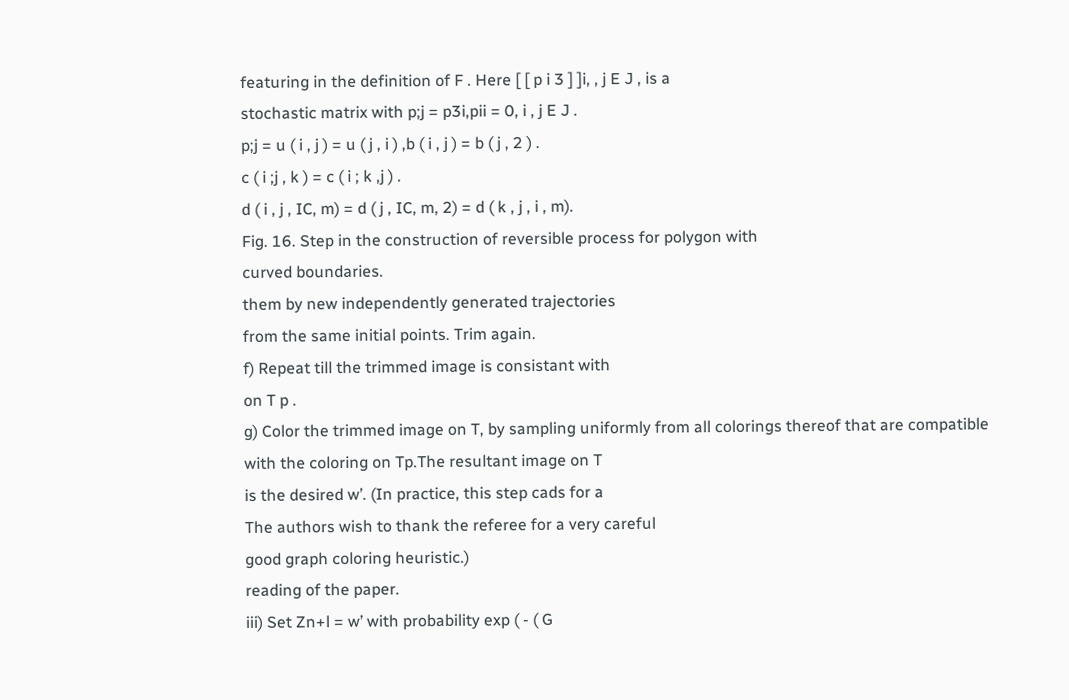featuring in the definition of F . Here [ [ p i 3 ] ]i, , j E J , is a
stochastic matrix with p;j = p3i,pii = 0, i , j E J .
p;j = u ( i , j ) = u ( j , i ) ,b ( i , j ) = b ( j , 2 ) .
c ( i ;j , k ) = c ( i ; k ,j ) .
d ( i , j , IC, m) = d ( j , IC, m, 2) = d ( k , j , i , m).
Fig. 16. Step in the construction of reversible process for polygon with
curved boundaries.
them by new independently generated trajectories
from the same initial points. Trim again.
f) Repeat till the trimmed image is consistant with
on T p .
g) Color the trimmed image on T, by sampling uniformly from all colorings thereof that are compatible
with the coloring on Tp.The resultant image on T
is the desired w’. (In practice, this step cads for a
The authors wish to thank the referee for a very careful
good graph coloring heuristic.)
reading of the paper.
iii) Set Zn+l = w’ with probability exp ( - ( G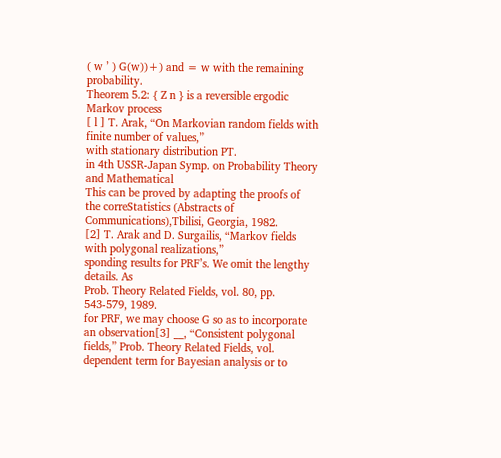( w ’ ) G(w))+) and = w with the remaining probability.
Theorem 5.2: { Z n } is a reversible ergodic Markov process
[ l ] T. Arak, “On Markovian random fields with finite number of values,”
with stationary distribution PT.
in 4th USSR-Japan Symp. on Probability Theory and Mathematical
This can be proved by adapting the proofs of the correStatistics (Abstracts of Communications),Tbilisi, Georgia, 1982.
[2] T. Arak and D. Surgailis, “Markov fields with polygonal realizations,”
sponding results for PRF’s. We omit the lengthy details. As
Prob. Theory Related Fields, vol. 80, pp. 543-579, 1989.
for PRF, we may choose G so as to incorporate an observation[3] __, “Consistent polygonal fields,” Prob. Theory Related Fields, vol.
dependent term for Bayesian analysis or to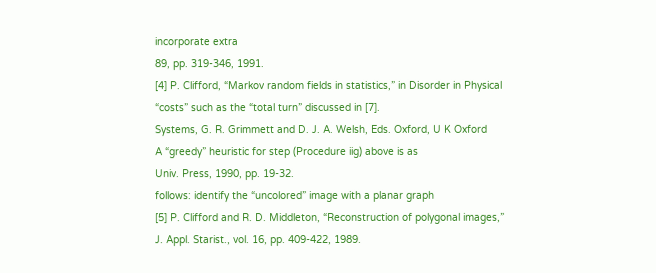incorporate extra
89, pp. 319-346, 1991.
[4] P. Clifford, “Markov random fields in statistics,” in Disorder in Physical
“costs” such as the “total turn” discussed in [7].
Systems, G. R. Grimmett and D. J. A. Welsh, Eds. Oxford, U K Oxford
A “greedy” heuristic for step (Procedure iig) above is as
Univ. Press, 1990, pp. 19-32.
follows: identify the “uncolored” image with a planar graph
[5] P. Clifford and R. D. Middleton, “Reconstruction of polygonal images,”
J. Appl. Starist., vol. 16, pp. 409-422, 1989.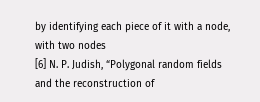by identifying each piece of it with a node, with two nodes
[6] N. P. Judish, “Polygonal random fields and the reconstruction of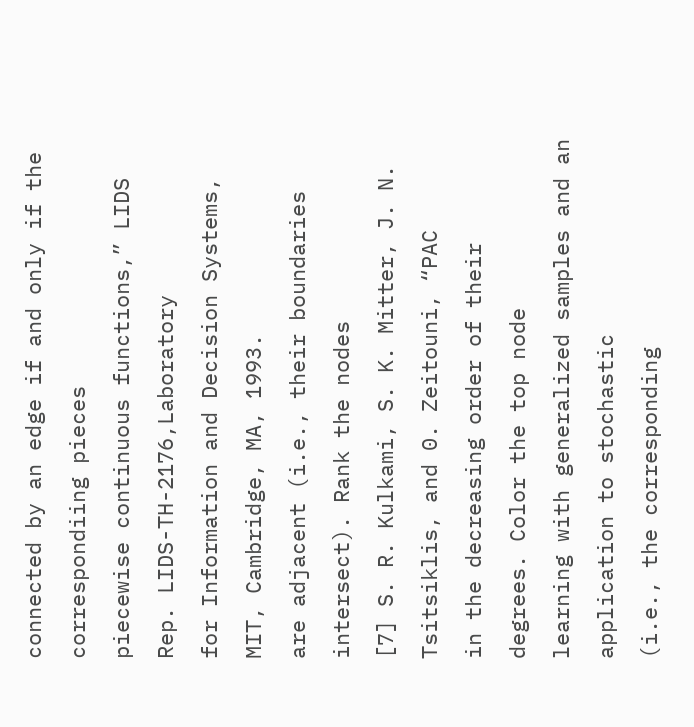connected by an edge if and only if the correspondiing pieces
piecewise continuous functions,” LIDS Rep. LIDS-TH-2176,Laboratory
for Information and Decision Systems, MIT, Cambridge, MA, 1993.
are adjacent (i.e., their boundaries intersect). Rank the nodes
[7] S. R. Kulkami, S. K. Mitter, J. N. Tsitsiklis, and 0. Zeitouni, “PAC
in the decreasing order of their degrees. Color the top node
learning with generalized samples and an application to stochastic
(i.e., the corresponding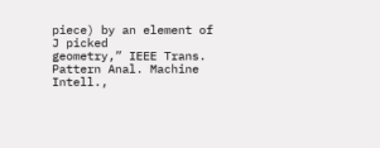piece) by an element of J picked
geometry,” IEEE Trans. Pattern Anal. Machine Intell.,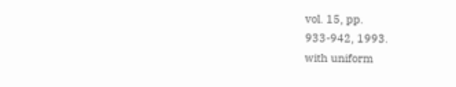vol. 15, pp.
933-942, 1993.
with uniform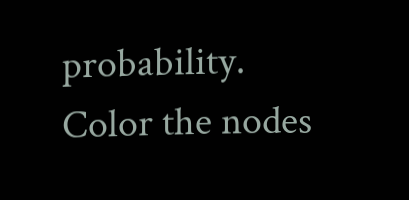probability. Color the nodes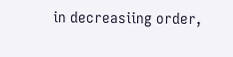in decreasiing order,